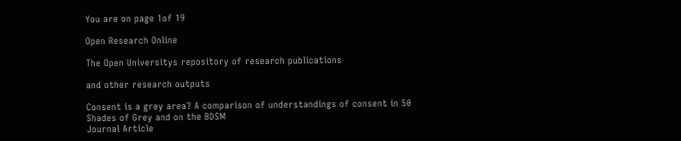You are on page 1of 19

Open Research Online

The Open Universitys repository of research publications

and other research outputs

Consent is a grey area? A comparison of understandings of consent in 50 Shades of Grey and on the BDSM
Journal Article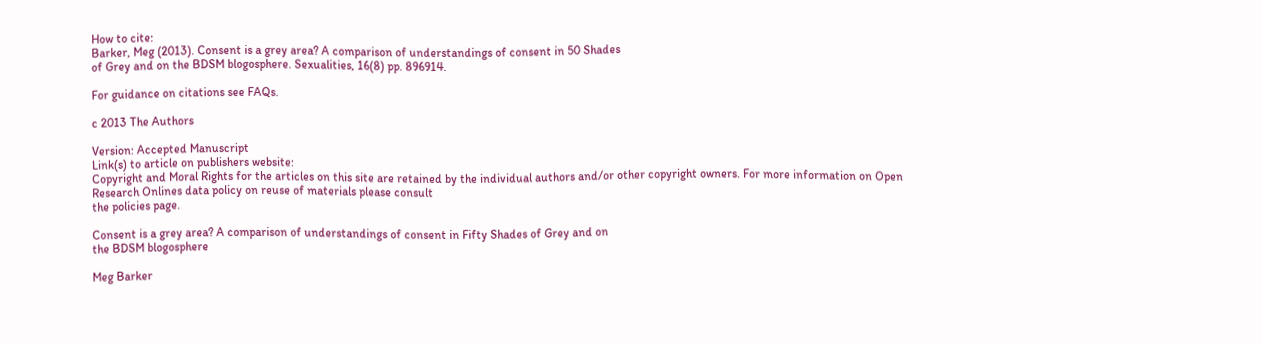How to cite:
Barker, Meg (2013). Consent is a grey area? A comparison of understandings of consent in 50 Shades
of Grey and on the BDSM blogosphere. Sexualities, 16(8) pp. 896914.

For guidance on citations see FAQs.

c 2013 The Authors

Version: Accepted Manuscript
Link(s) to article on publishers website:
Copyright and Moral Rights for the articles on this site are retained by the individual authors and/or other copyright owners. For more information on Open Research Onlines data policy on reuse of materials please consult
the policies page.

Consent is a grey area? A comparison of understandings of consent in Fifty Shades of Grey and on
the BDSM blogosphere

Meg Barker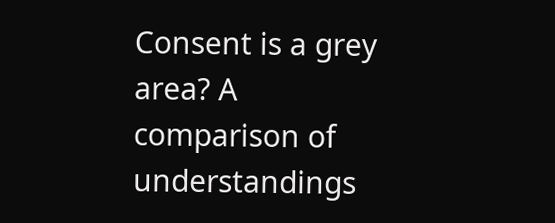Consent is a grey area? A comparison of understandings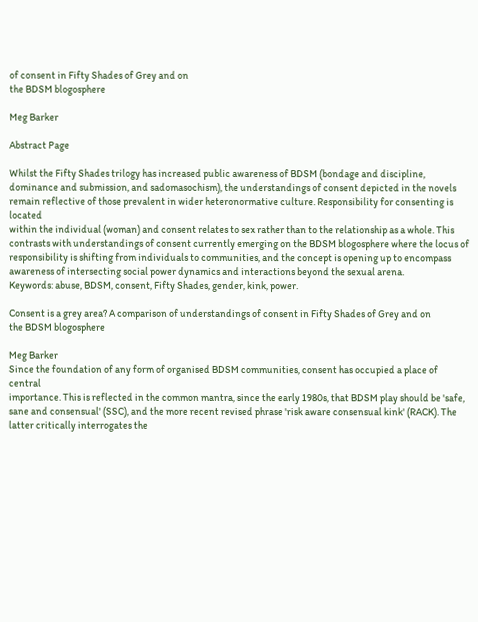of consent in Fifty Shades of Grey and on
the BDSM blogosphere

Meg Barker

Abstract Page

Whilst the Fifty Shades trilogy has increased public awareness of BDSM (bondage and discipline,
dominance and submission, and sadomasochism), the understandings of consent depicted in the novels
remain reflective of those prevalent in wider heteronormative culture. Responsibility for consenting is located
within the individual (woman) and consent relates to sex rather than to the relationship as a whole. This
contrasts with understandings of consent currently emerging on the BDSM blogosphere where the locus of
responsibility is shifting from individuals to communities, and the concept is opening up to encompass
awareness of intersecting social power dynamics and interactions beyond the sexual arena.
Keywords: abuse, BDSM, consent, Fifty Shades, gender, kink, power.

Consent is a grey area? A comparison of understandings of consent in Fifty Shades of Grey and on
the BDSM blogosphere

Meg Barker
Since the foundation of any form of organised BDSM communities, consent has occupied a place of central
importance. This is reflected in the common mantra, since the early 1980s, that BDSM play should be 'safe,
sane and consensual' (SSC), and the more recent revised phrase 'risk aware consensual kink' (RACK). The
latter critically interrogates the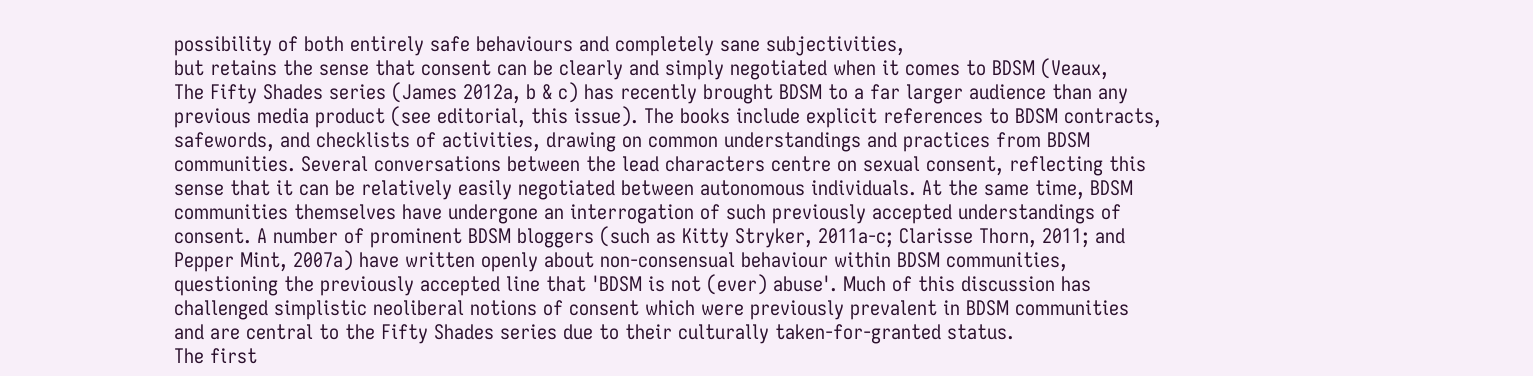possibility of both entirely safe behaviours and completely sane subjectivities,
but retains the sense that consent can be clearly and simply negotiated when it comes to BDSM (Veaux,
The Fifty Shades series (James 2012a, b & c) has recently brought BDSM to a far larger audience than any
previous media product (see editorial, this issue). The books include explicit references to BDSM contracts,
safewords, and checklists of activities, drawing on common understandings and practices from BDSM
communities. Several conversations between the lead characters centre on sexual consent, reflecting this
sense that it can be relatively easily negotiated between autonomous individuals. At the same time, BDSM
communities themselves have undergone an interrogation of such previously accepted understandings of
consent. A number of prominent BDSM bloggers (such as Kitty Stryker, 2011a-c; Clarisse Thorn, 2011; and
Pepper Mint, 2007a) have written openly about non-consensual behaviour within BDSM communities,
questioning the previously accepted line that 'BDSM is not (ever) abuse'. Much of this discussion has
challenged simplistic neoliberal notions of consent which were previously prevalent in BDSM communities
and are central to the Fifty Shades series due to their culturally taken-for-granted status.
The first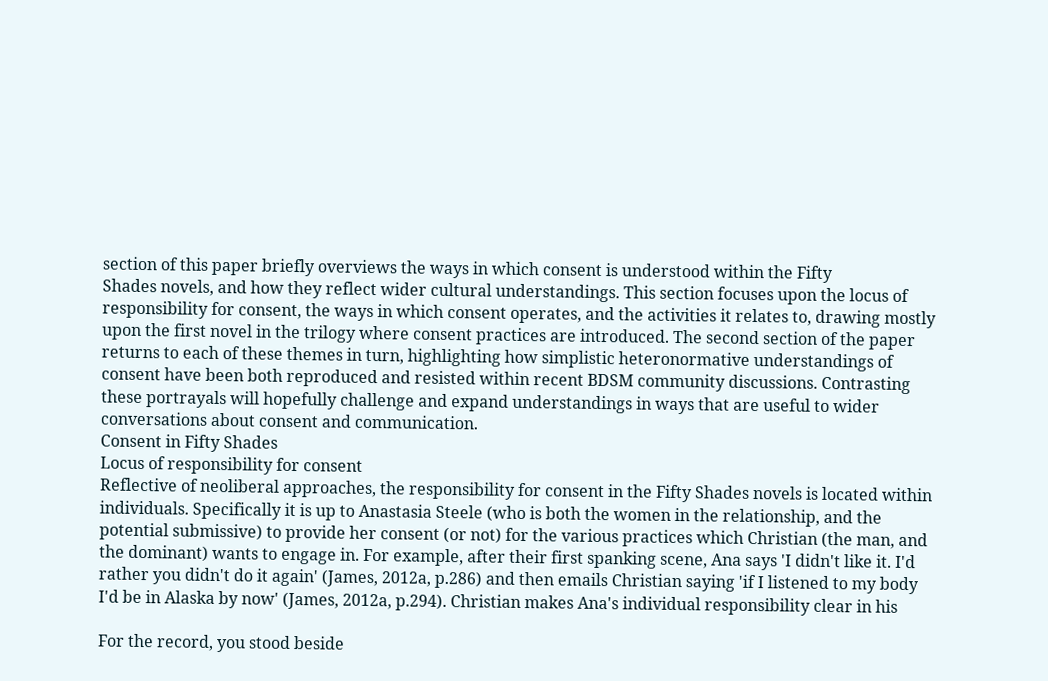section of this paper briefly overviews the ways in which consent is understood within the Fifty
Shades novels, and how they reflect wider cultural understandings. This section focuses upon the locus of
responsibility for consent, the ways in which consent operates, and the activities it relates to, drawing mostly
upon the first novel in the trilogy where consent practices are introduced. The second section of the paper
returns to each of these themes in turn, highlighting how simplistic heteronormative understandings of
consent have been both reproduced and resisted within recent BDSM community discussions. Contrasting
these portrayals will hopefully challenge and expand understandings in ways that are useful to wider
conversations about consent and communication.
Consent in Fifty Shades
Locus of responsibility for consent
Reflective of neoliberal approaches, the responsibility for consent in the Fifty Shades novels is located within
individuals. Specifically it is up to Anastasia Steele (who is both the women in the relationship, and the
potential submissive) to provide her consent (or not) for the various practices which Christian (the man, and
the dominant) wants to engage in. For example, after their first spanking scene, Ana says 'I didn't like it. I'd
rather you didn't do it again' (James, 2012a, p.286) and then emails Christian saying 'if I listened to my body
I'd be in Alaska by now' (James, 2012a, p.294). Christian makes Ana's individual responsibility clear in his

For the record, you stood beside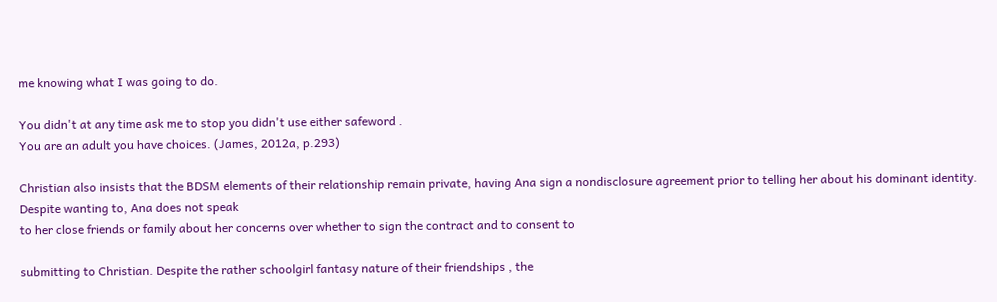me knowing what I was going to do.

You didn't at any time ask me to stop you didn't use either safeword .
You are an adult you have choices. (James, 2012a, p.293)

Christian also insists that the BDSM elements of their relationship remain private, having Ana sign a nondisclosure agreement prior to telling her about his dominant identity. Despite wanting to, Ana does not speak
to her close friends or family about her concerns over whether to sign the contract and to consent to

submitting to Christian. Despite the rather schoolgirl fantasy nature of their friendships , the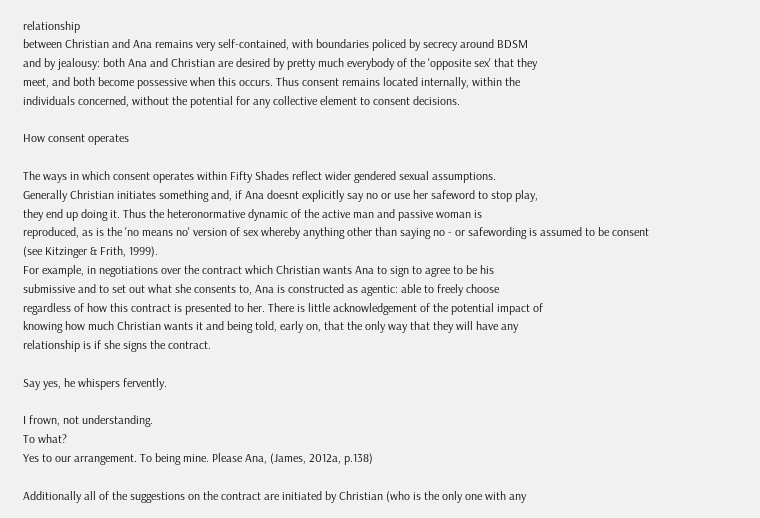relationship
between Christian and Ana remains very self-contained, with boundaries policed by secrecy around BDSM
and by jealousy: both Ana and Christian are desired by pretty much everybody of the 'opposite sex' that they
meet, and both become possessive when this occurs. Thus consent remains located internally, within the
individuals concerned, without the potential for any collective element to consent decisions.

How consent operates

The ways in which consent operates within Fifty Shades reflect wider gendered sexual assumptions.
Generally Christian initiates something and, if Ana doesnt explicitly say no or use her safeword to stop play,
they end up doing it. Thus the heteronormative dynamic of the active man and passive woman is
reproduced, as is the 'no means no' version of sex whereby anything other than saying no - or safewording is assumed to be consent (see Kitzinger & Frith, 1999).
For example, in negotiations over the contract which Christian wants Ana to sign to agree to be his
submissive and to set out what she consents to, Ana is constructed as agentic: able to freely choose
regardless of how this contract is presented to her. There is little acknowledgement of the potential impact of
knowing how much Christian wants it and being told, early on, that the only way that they will have any
relationship is if she signs the contract.

Say yes, he whispers fervently.

I frown, not understanding.
To what?
Yes to our arrangement. To being mine. Please Ana, (James, 2012a, p.138)

Additionally all of the suggestions on the contract are initiated by Christian (who is the only one with any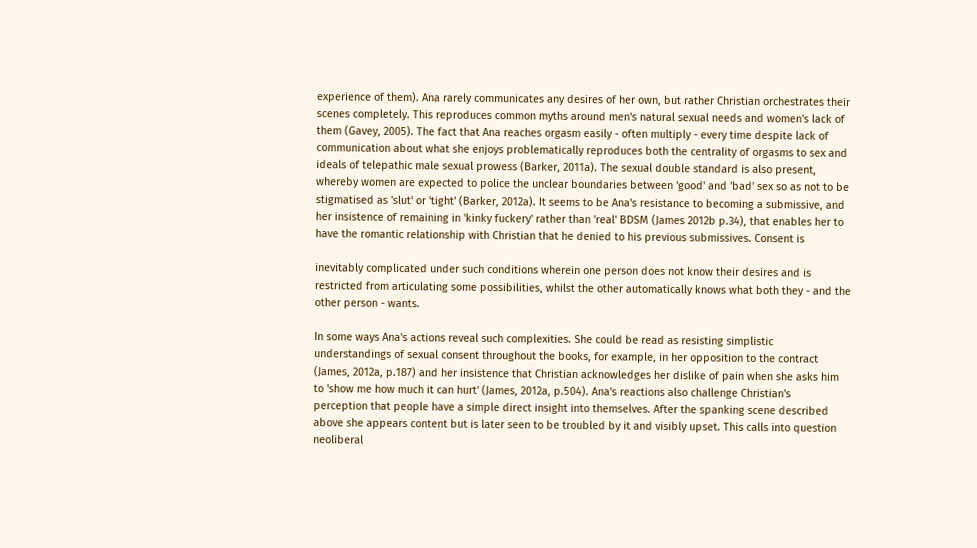experience of them). Ana rarely communicates any desires of her own, but rather Christian orchestrates their
scenes completely. This reproduces common myths around men's natural sexual needs and women's lack of
them (Gavey, 2005). The fact that Ana reaches orgasm easily - often multiply - every time despite lack of
communication about what she enjoys problematically reproduces both the centrality of orgasms to sex and
ideals of telepathic male sexual prowess (Barker, 2011a). The sexual double standard is also present,
whereby women are expected to police the unclear boundaries between 'good' and 'bad' sex so as not to be
stigmatised as 'slut' or 'tight' (Barker, 2012a). It seems to be Ana's resistance to becoming a submissive, and
her insistence of remaining in 'kinky fuckery' rather than 'real' BDSM (James 2012b p.34), that enables her to
have the romantic relationship with Christian that he denied to his previous submissives. Consent is

inevitably complicated under such conditions wherein one person does not know their desires and is
restricted from articulating some possibilities, whilst the other automatically knows what both they - and the
other person - wants.

In some ways Ana's actions reveal such complexities. She could be read as resisting simplistic
understandings of sexual consent throughout the books, for example, in her opposition to the contract
(James, 2012a, p.187) and her insistence that Christian acknowledges her dislike of pain when she asks him
to 'show me how much it can hurt' (James, 2012a, p.504). Ana's reactions also challenge Christian's
perception that people have a simple direct insight into themselves. After the spanking scene described
above she appears content but is later seen to be troubled by it and visibly upset. This calls into question
neoliberal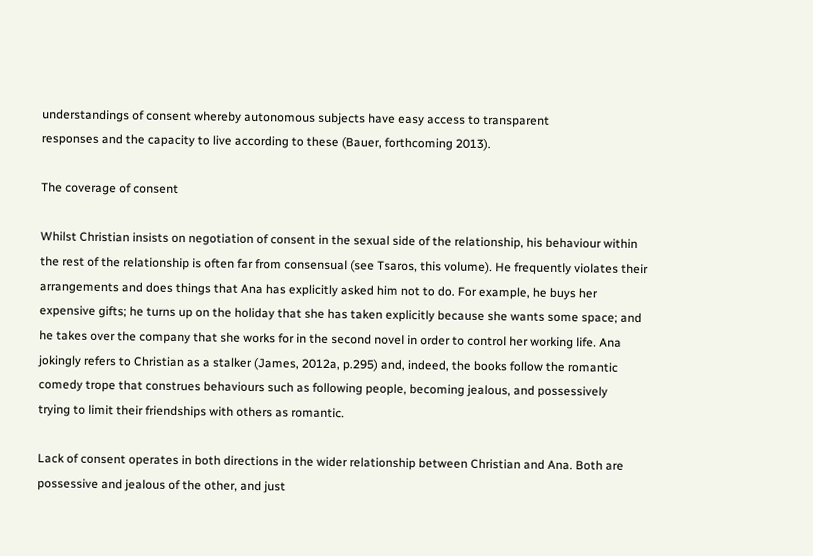understandings of consent whereby autonomous subjects have easy access to transparent
responses and the capacity to live according to these (Bauer, forthcoming 2013).

The coverage of consent

Whilst Christian insists on negotiation of consent in the sexual side of the relationship, his behaviour within
the rest of the relationship is often far from consensual (see Tsaros, this volume). He frequently violates their
arrangements and does things that Ana has explicitly asked him not to do. For example, he buys her
expensive gifts; he turns up on the holiday that she has taken explicitly because she wants some space; and
he takes over the company that she works for in the second novel in order to control her working life. Ana
jokingly refers to Christian as a stalker (James, 2012a, p.295) and, indeed, the books follow the romantic
comedy trope that construes behaviours such as following people, becoming jealous, and possessively
trying to limit their friendships with others as romantic.

Lack of consent operates in both directions in the wider relationship between Christian and Ana. Both are
possessive and jealous of the other, and just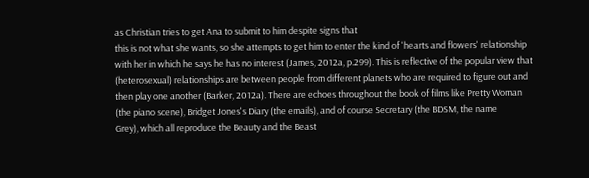as Christian tries to get Ana to submit to him despite signs that
this is not what she wants, so she attempts to get him to enter the kind of 'hearts and flowers' relationship
with her in which he says he has no interest (James, 2012a, p.299). This is reflective of the popular view that
(heterosexual) relationships are between people from different planets who are required to figure out and
then play one another (Barker, 2012a). There are echoes throughout the book of films like Pretty Woman
(the piano scene), Bridget Jones's Diary (the emails), and of course Secretary (the BDSM, the name
Grey), which all reproduce the Beauty and the Beast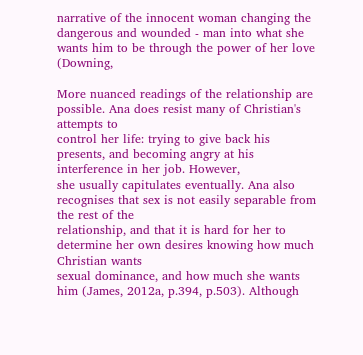narrative of the innocent woman changing the dangerous and wounded - man into what she wants him to be through the power of her love (Downing,

More nuanced readings of the relationship are possible. Ana does resist many of Christian's attempts to
control her life: trying to give back his presents, and becoming angry at his interference in her job. However,
she usually capitulates eventually. Ana also recognises that sex is not easily separable from the rest of the
relationship, and that it is hard for her to determine her own desires knowing how much Christian wants
sexual dominance, and how much she wants him (James, 2012a, p.394, p.503). Although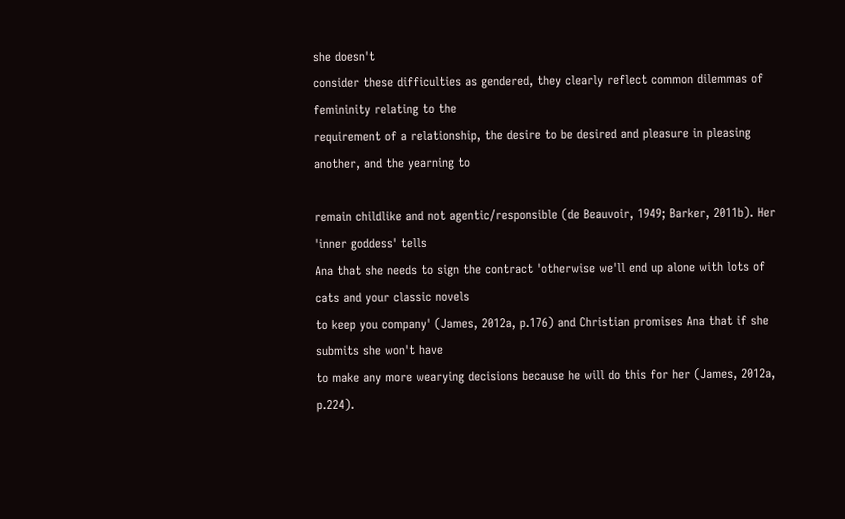she doesn't
consider these difficulties as gendered, they clearly reflect common dilemmas of femininity relating to the
requirement of a relationship, the desire to be desired and pleasure in pleasing another, and the yearning to

remain childlike and not agentic/responsible (de Beauvoir, 1949; Barker, 2011b). Her 'inner goddess' tells
Ana that she needs to sign the contract 'otherwise we'll end up alone with lots of cats and your classic novels
to keep you company' (James, 2012a, p.176) and Christian promises Ana that if she submits she won't have
to make any more wearying decisions because he will do this for her (James, 2012a, p.224).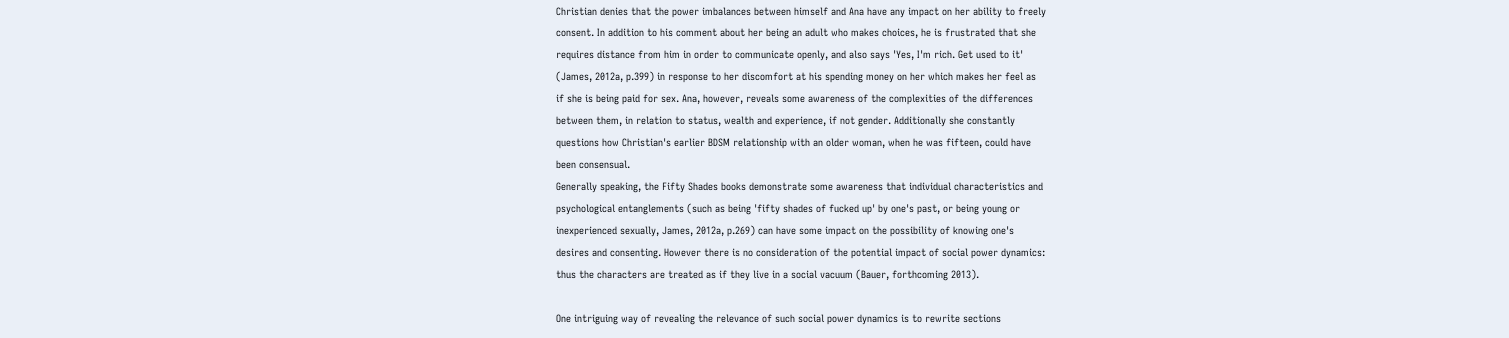Christian denies that the power imbalances between himself and Ana have any impact on her ability to freely
consent. In addition to his comment about her being an adult who makes choices, he is frustrated that she
requires distance from him in order to communicate openly, and also says 'Yes, I'm rich. Get used to it'
(James, 2012a, p.399) in response to her discomfort at his spending money on her which makes her feel as
if she is being paid for sex. Ana, however, reveals some awareness of the complexities of the differences
between them, in relation to status, wealth and experience, if not gender. Additionally she constantly
questions how Christian's earlier BDSM relationship with an older woman, when he was fifteen, could have
been consensual.
Generally speaking, the Fifty Shades books demonstrate some awareness that individual characteristics and
psychological entanglements (such as being 'fifty shades of fucked up' by one's past, or being young or
inexperienced sexually, James, 2012a, p.269) can have some impact on the possibility of knowing one's
desires and consenting. However there is no consideration of the potential impact of social power dynamics:
thus the characters are treated as if they live in a social vacuum (Bauer, forthcoming 2013).

One intriguing way of revealing the relevance of such social power dynamics is to rewrite sections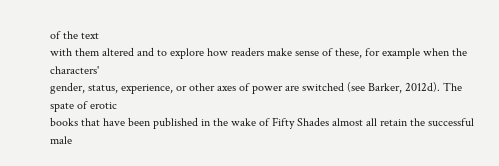of the text
with them altered and to explore how readers make sense of these, for example when the characters'
gender, status, experience, or other axes of power are switched (see Barker, 2012d). The spate of erotic
books that have been published in the wake of Fifty Shades almost all retain the successful male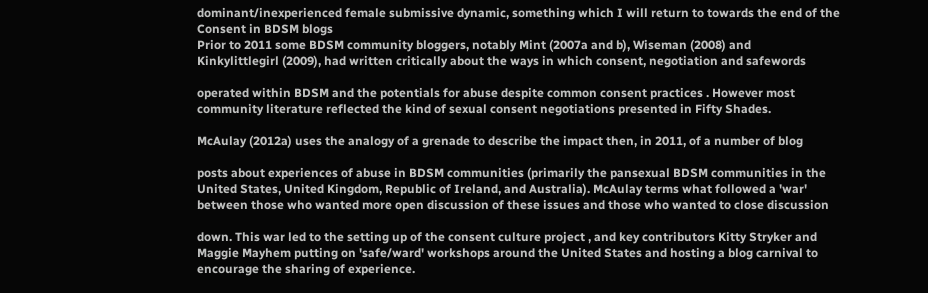dominant/inexperienced female submissive dynamic, something which I will return to towards the end of the
Consent in BDSM blogs
Prior to 2011 some BDSM community bloggers, notably Mint (2007a and b), Wiseman (2008) and
Kinkylittlegirl (2009), had written critically about the ways in which consent, negotiation and safewords

operated within BDSM and the potentials for abuse despite common consent practices . However most
community literature reflected the kind of sexual consent negotiations presented in Fifty Shades.

McAulay (2012a) uses the analogy of a grenade to describe the impact then, in 2011, of a number of blog

posts about experiences of abuse in BDSM communities (primarily the pansexual BDSM communities in the
United States, United Kingdom, Republic of Ireland, and Australia). McAulay terms what followed a 'war'
between those who wanted more open discussion of these issues and those who wanted to close discussion

down. This war led to the setting up of the consent culture project , and key contributors Kitty Stryker and
Maggie Mayhem putting on 'safe/ward' workshops around the United States and hosting a blog carnival to
encourage the sharing of experience.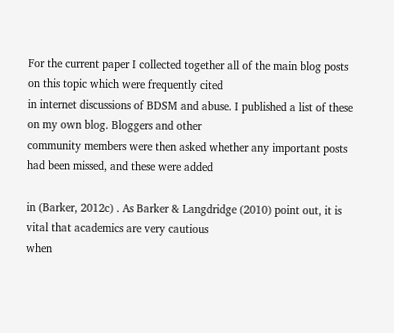For the current paper I collected together all of the main blog posts on this topic which were frequently cited
in internet discussions of BDSM and abuse. I published a list of these on my own blog. Bloggers and other
community members were then asked whether any important posts had been missed, and these were added

in (Barker, 2012c) . As Barker & Langdridge (2010) point out, it is vital that academics are very cautious
when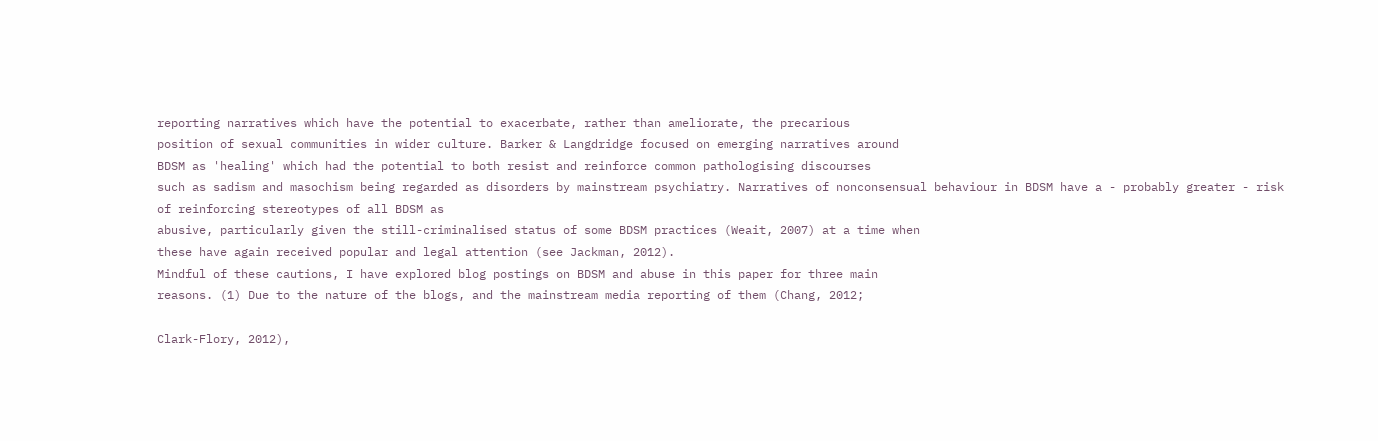reporting narratives which have the potential to exacerbate, rather than ameliorate, the precarious
position of sexual communities in wider culture. Barker & Langdridge focused on emerging narratives around
BDSM as 'healing' which had the potential to both resist and reinforce common pathologising discourses
such as sadism and masochism being regarded as disorders by mainstream psychiatry. Narratives of nonconsensual behaviour in BDSM have a - probably greater - risk of reinforcing stereotypes of all BDSM as
abusive, particularly given the still-criminalised status of some BDSM practices (Weait, 2007) at a time when
these have again received popular and legal attention (see Jackman, 2012).
Mindful of these cautions, I have explored blog postings on BDSM and abuse in this paper for three main
reasons. (1) Due to the nature of the blogs, and the mainstream media reporting of them (Chang, 2012;

Clark-Flory, 2012),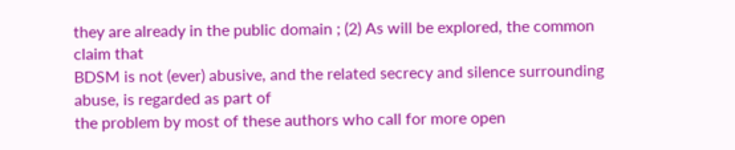they are already in the public domain ; (2) As will be explored, the common claim that
BDSM is not (ever) abusive, and the related secrecy and silence surrounding abuse, is regarded as part of
the problem by most of these authors who call for more open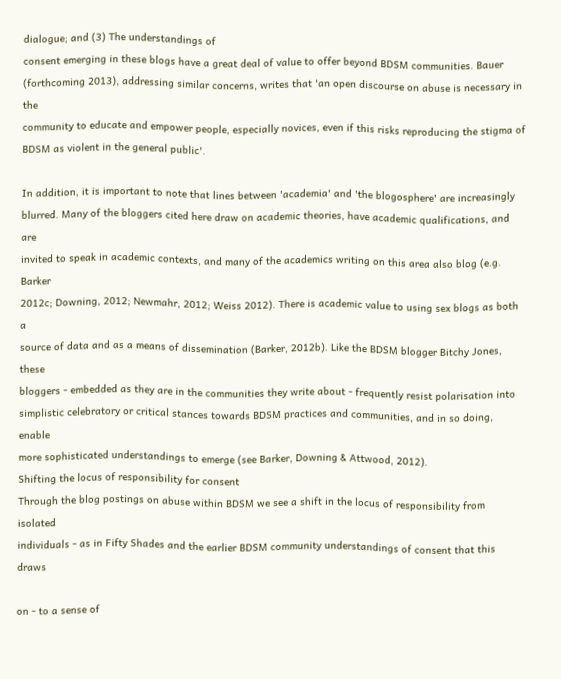dialogue; and (3) The understandings of
consent emerging in these blogs have a great deal of value to offer beyond BDSM communities. Bauer
(forthcoming 2013), addressing similar concerns, writes that 'an open discourse on abuse is necessary in the
community to educate and empower people, especially novices, even if this risks reproducing the stigma of
BDSM as violent in the general public'.

In addition, it is important to note that lines between 'academia' and 'the blogosphere' are increasingly
blurred. Many of the bloggers cited here draw on academic theories, have academic qualifications, and are
invited to speak in academic contexts, and many of the academics writing on this area also blog (e.g. Barker
2012c; Downing, 2012; Newmahr, 2012; Weiss 2012). There is academic value to using sex blogs as both a
source of data and as a means of dissemination (Barker, 2012b). Like the BDSM blogger Bitchy Jones, these
bloggers - embedded as they are in the communities they write about - frequently resist polarisation into
simplistic celebratory or critical stances towards BDSM practices and communities, and in so doing, enable
more sophisticated understandings to emerge (see Barker, Downing & Attwood, 2012).
Shifting the locus of responsibility for consent
Through the blog postings on abuse within BDSM we see a shift in the locus of responsibility from isolated
individuals - as in Fifty Shades and the earlier BDSM community understandings of consent that this draws

on - to a sense of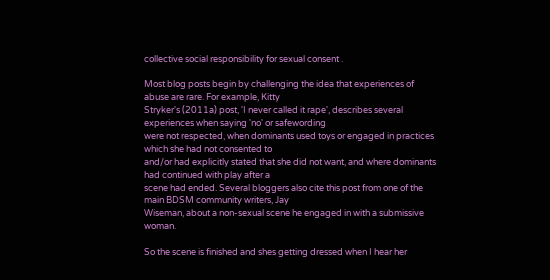collective social responsibility for sexual consent .

Most blog posts begin by challenging the idea that experiences of abuse are rare. For example, Kitty
Stryker's (2011a) post, 'I never called it rape', describes several experiences when saying 'no' or safewording
were not respected, when dominants used toys or engaged in practices which she had not consented to
and/or had explicitly stated that she did not want, and where dominants had continued with play after a
scene had ended. Several bloggers also cite this post from one of the main BDSM community writers, Jay
Wiseman, about a non-sexual scene he engaged in with a submissive woman.

So the scene is finished and shes getting dressed when I hear her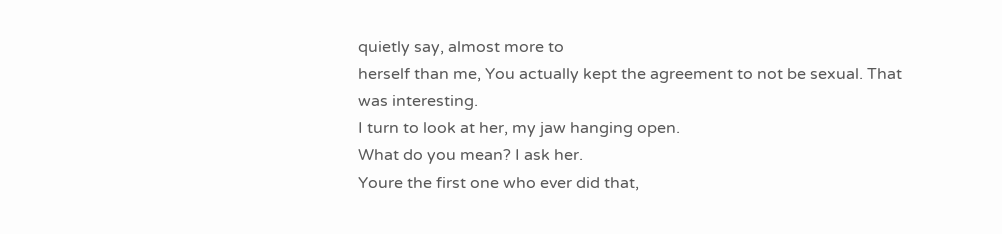quietly say, almost more to
herself than me, You actually kept the agreement to not be sexual. That was interesting.
I turn to look at her, my jaw hanging open.
What do you mean? I ask her.
Youre the first one who ever did that,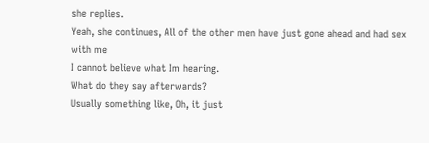she replies.
Yeah, she continues, All of the other men have just gone ahead and had sex with me
I cannot believe what Im hearing.
What do they say afterwards?
Usually something like, Oh, it just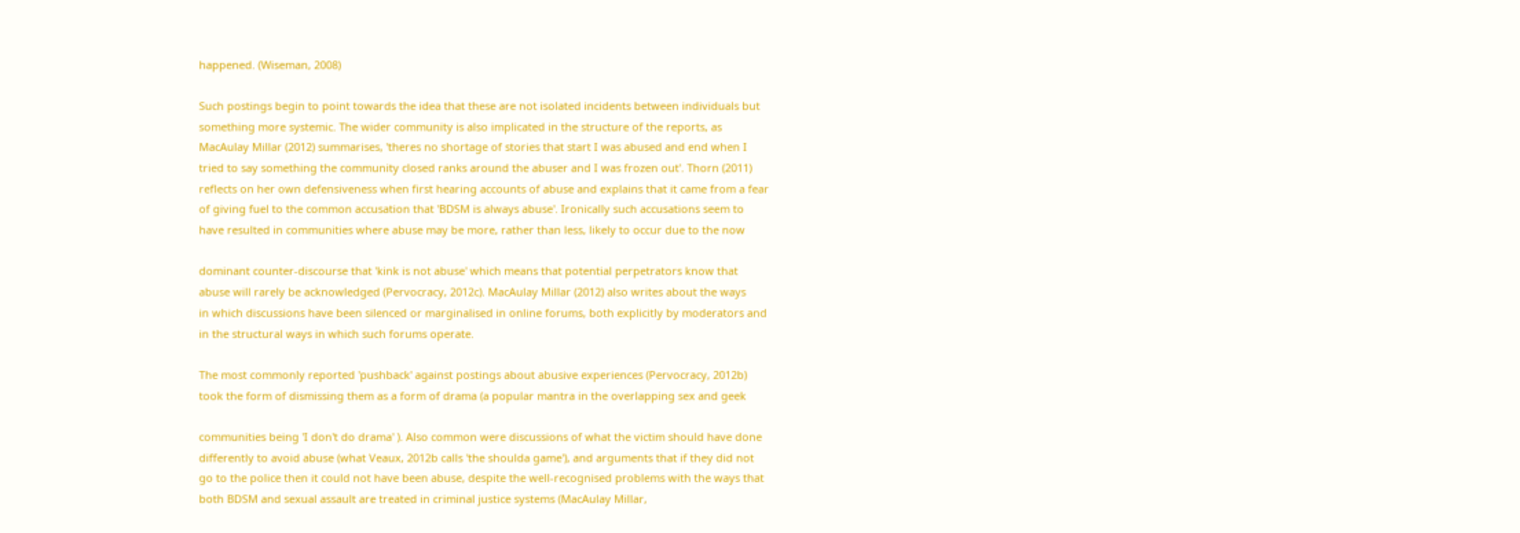happened. (Wiseman, 2008)

Such postings begin to point towards the idea that these are not isolated incidents between individuals but
something more systemic. The wider community is also implicated in the structure of the reports, as
MacAulay Millar (2012) summarises, 'theres no shortage of stories that start I was abused and end when I
tried to say something the community closed ranks around the abuser and I was frozen out'. Thorn (2011)
reflects on her own defensiveness when first hearing accounts of abuse and explains that it came from a fear
of giving fuel to the common accusation that 'BDSM is always abuse'. Ironically such accusations seem to
have resulted in communities where abuse may be more, rather than less, likely to occur due to the now

dominant counter-discourse that 'kink is not abuse' which means that potential perpetrators know that
abuse will rarely be acknowledged (Pervocracy, 2012c). MacAulay Millar (2012) also writes about the ways
in which discussions have been silenced or marginalised in online forums, both explicitly by moderators and
in the structural ways in which such forums operate.

The most commonly reported 'pushback' against postings about abusive experiences (Pervocracy, 2012b)
took the form of dismissing them as a form of drama (a popular mantra in the overlapping sex and geek

communities being 'I don't do drama' ). Also common were discussions of what the victim should have done
differently to avoid abuse (what Veaux, 2012b calls 'the shoulda game'), and arguments that if they did not
go to the police then it could not have been abuse, despite the well-recognised problems with the ways that
both BDSM and sexual assault are treated in criminal justice systems (MacAulay Millar,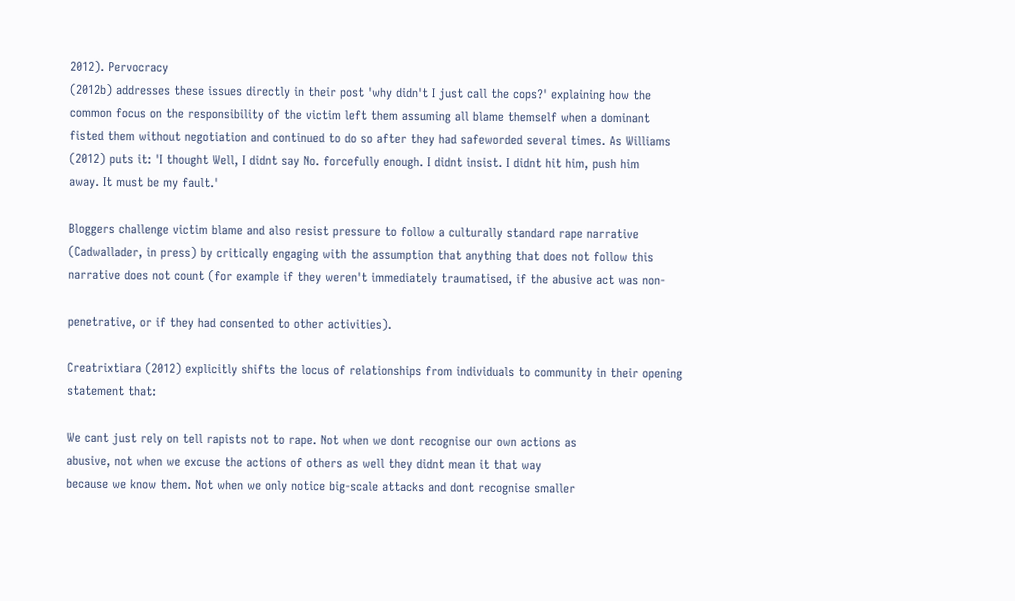2012). Pervocracy
(2012b) addresses these issues directly in their post 'why didn't I just call the cops?' explaining how the
common focus on the responsibility of the victim left them assuming all blame themself when a dominant
fisted them without negotiation and continued to do so after they had safeworded several times. As Williams
(2012) puts it: 'I thought Well, I didnt say No. forcefully enough. I didnt insist. I didnt hit him, push him
away. It must be my fault.'

Bloggers challenge victim blame and also resist pressure to follow a culturally standard rape narrative
(Cadwallader, in press) by critically engaging with the assumption that anything that does not follow this
narrative does not count (for example if they weren't immediately traumatised, if the abusive act was non-

penetrative, or if they had consented to other activities).

Creatrixtiara (2012) explicitly shifts the locus of relationships from individuals to community in their opening
statement that:

We cant just rely on tell rapists not to rape. Not when we dont recognise our own actions as
abusive, not when we excuse the actions of others as well they didnt mean it that way
because we know them. Not when we only notice big-scale attacks and dont recognise smaller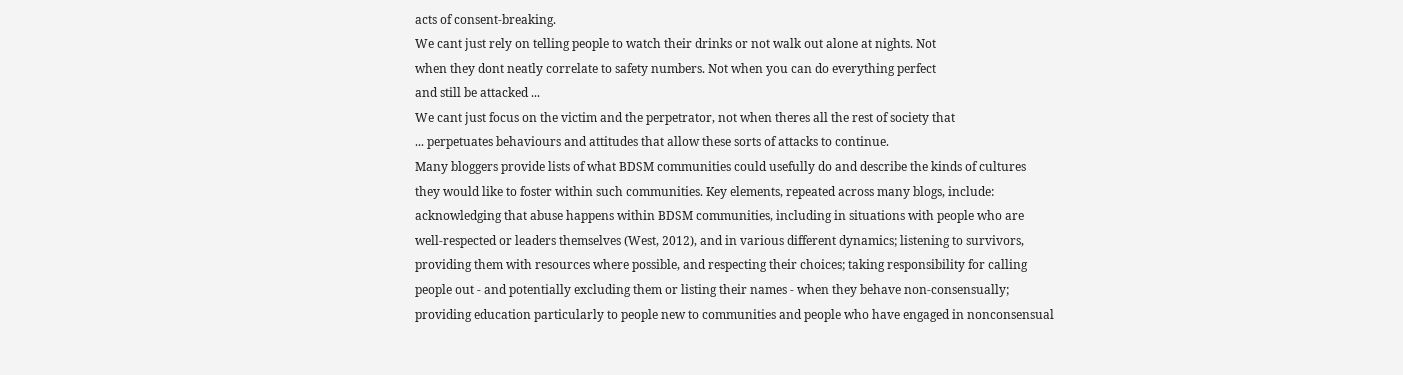acts of consent-breaking.
We cant just rely on telling people to watch their drinks or not walk out alone at nights. Not
when they dont neatly correlate to safety numbers. Not when you can do everything perfect
and still be attacked ...
We cant just focus on the victim and the perpetrator, not when theres all the rest of society that
... perpetuates behaviours and attitudes that allow these sorts of attacks to continue.
Many bloggers provide lists of what BDSM communities could usefully do and describe the kinds of cultures
they would like to foster within such communities. Key elements, repeated across many blogs, include:
acknowledging that abuse happens within BDSM communities, including in situations with people who are
well-respected or leaders themselves (West, 2012), and in various different dynamics; listening to survivors,
providing them with resources where possible, and respecting their choices; taking responsibility for calling
people out - and potentially excluding them or listing their names - when they behave non-consensually;
providing education particularly to people new to communities and people who have engaged in nonconsensual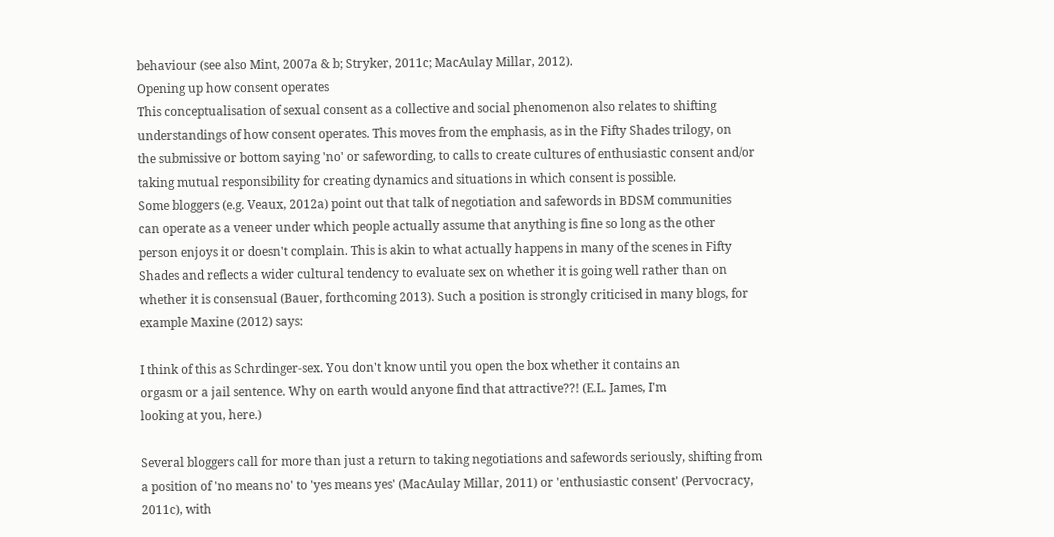behaviour (see also Mint, 2007a & b; Stryker, 2011c; MacAulay Millar, 2012).
Opening up how consent operates
This conceptualisation of sexual consent as a collective and social phenomenon also relates to shifting
understandings of how consent operates. This moves from the emphasis, as in the Fifty Shades trilogy, on
the submissive or bottom saying 'no' or safewording, to calls to create cultures of enthusiastic consent and/or
taking mutual responsibility for creating dynamics and situations in which consent is possible.
Some bloggers (e.g. Veaux, 2012a) point out that talk of negotiation and safewords in BDSM communities
can operate as a veneer under which people actually assume that anything is fine so long as the other
person enjoys it or doesn't complain. This is akin to what actually happens in many of the scenes in Fifty
Shades and reflects a wider cultural tendency to evaluate sex on whether it is going well rather than on
whether it is consensual (Bauer, forthcoming 2013). Such a position is strongly criticised in many blogs, for
example Maxine (2012) says:

I think of this as Schrdinger-sex. You don't know until you open the box whether it contains an
orgasm or a jail sentence. Why on earth would anyone find that attractive??! (E.L. James, I'm
looking at you, here.)

Several bloggers call for more than just a return to taking negotiations and safewords seriously, shifting from
a position of 'no means no' to 'yes means yes' (MacAulay Millar, 2011) or 'enthusiastic consent' (Pervocracy,
2011c), with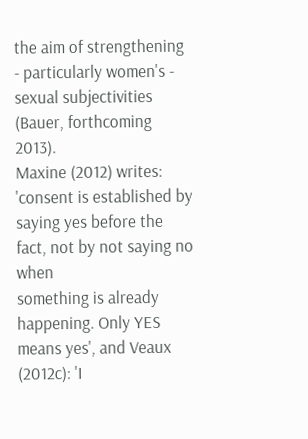the aim of strengthening - particularly women's - sexual subjectivities (Bauer, forthcoming 2013).
Maxine (2012) writes: 'consent is established by saying yes before the fact, not by not saying no when
something is already happening. Only YES means yes', and Veaux (2012c): 'I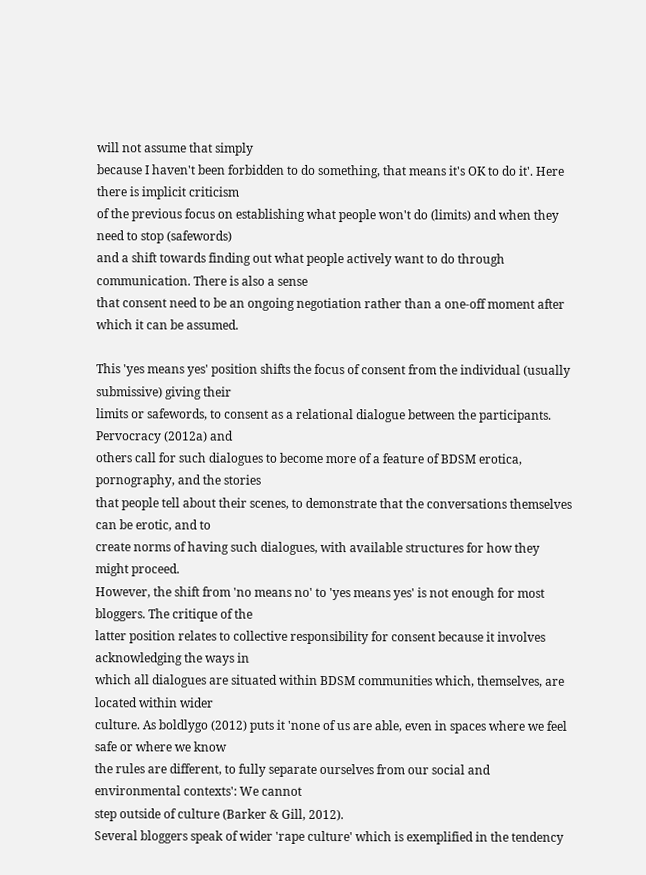will not assume that simply
because I haven't been forbidden to do something, that means it's OK to do it'. Here there is implicit criticism
of the previous focus on establishing what people won't do (limits) and when they need to stop (safewords)
and a shift towards finding out what people actively want to do through communication. There is also a sense
that consent need to be an ongoing negotiation rather than a one-off moment after which it can be assumed.

This 'yes means yes' position shifts the focus of consent from the individual (usually submissive) giving their
limits or safewords, to consent as a relational dialogue between the participants. Pervocracy (2012a) and
others call for such dialogues to become more of a feature of BDSM erotica, pornography, and the stories
that people tell about their scenes, to demonstrate that the conversations themselves can be erotic, and to
create norms of having such dialogues, with available structures for how they might proceed.
However, the shift from 'no means no' to 'yes means yes' is not enough for most bloggers. The critique of the
latter position relates to collective responsibility for consent because it involves acknowledging the ways in
which all dialogues are situated within BDSM communities which, themselves, are located within wider
culture. As boldlygo (2012) puts it 'none of us are able, even in spaces where we feel safe or where we know
the rules are different, to fully separate ourselves from our social and environmental contexts': We cannot
step outside of culture (Barker & Gill, 2012).
Several bloggers speak of wider 'rape culture' which is exemplified in the tendency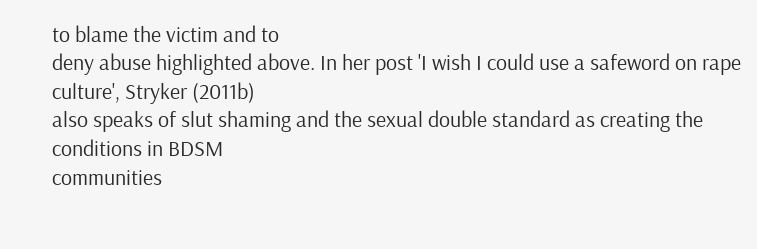to blame the victim and to
deny abuse highlighted above. In her post 'I wish I could use a safeword on rape culture', Stryker (2011b)
also speaks of slut shaming and the sexual double standard as creating the conditions in BDSM
communities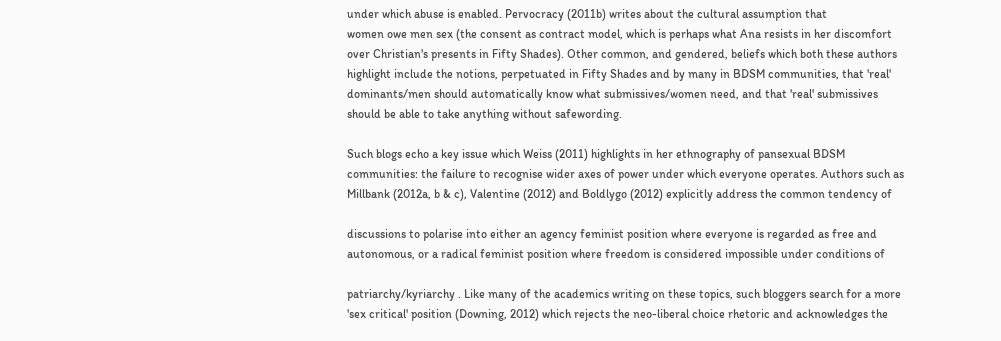under which abuse is enabled. Pervocracy (2011b) writes about the cultural assumption that
women owe men sex (the consent as contract model, which is perhaps what Ana resists in her discomfort
over Christian's presents in Fifty Shades). Other common, and gendered, beliefs which both these authors
highlight include the notions, perpetuated in Fifty Shades and by many in BDSM communities, that 'real'
dominants/men should automatically know what submissives/women need, and that 'real' submissives
should be able to take anything without safewording.

Such blogs echo a key issue which Weiss (2011) highlights in her ethnography of pansexual BDSM
communities: the failure to recognise wider axes of power under which everyone operates. Authors such as
Millbank (2012a, b & c), Valentine (2012) and Boldlygo (2012) explicitly address the common tendency of

discussions to polarise into either an agency feminist position where everyone is regarded as free and
autonomous, or a radical feminist position where freedom is considered impossible under conditions of

patriarchy/kyriarchy . Like many of the academics writing on these topics, such bloggers search for a more
'sex critical' position (Downing, 2012) which rejects the neo-liberal choice rhetoric and acknowledges the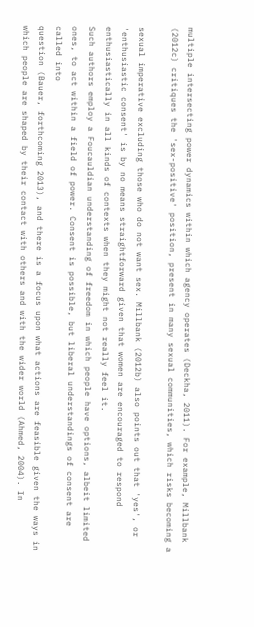multiple intersecting power dynamics within which agency operates (Deckha, 2011). For example, Millbank
(2012c) critiques the 'sex-positive' position, present in many sexual communities, which risks becoming a

sexual imperative excluding those who do not want sex. Millbank (2012b) also points out that 'yes', or
'enthusiastic consent' is by no means straightforward given that women are encouraged to respond
enthusiastically in all kinds of contexts when they might not really feel it.
Such authors employ a Foucauldian understanding of freedom in which people have options, albeit limited
ones, to act within a field of power. Consent is possible, but liberal understandings of consent are called into
question (Bauer, forthcoming 2013), and there is a focus upon what actions are feasible given the ways in
which people are shaped by their contact with others and with the wider world (Ahmed, 2004). In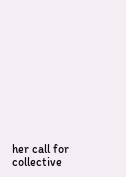her call for
collective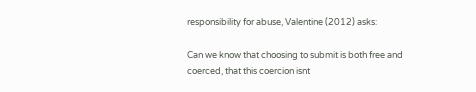responsibility for abuse, Valentine (2012) asks:

Can we know that choosing to submit is both free and coerced, that this coercion isnt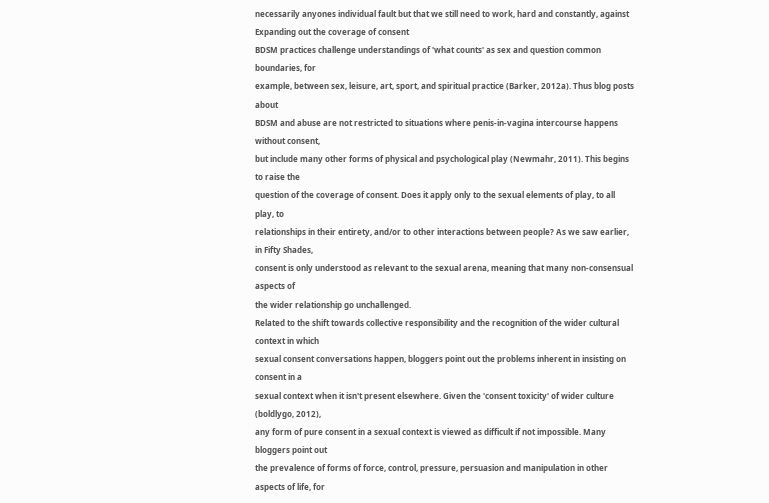necessarily anyones individual fault but that we still need to work, hard and constantly, against
Expanding out the coverage of consent
BDSM practices challenge understandings of 'what counts' as sex and question common boundaries, for
example, between sex, leisure, art, sport, and spiritual practice (Barker, 2012a). Thus blog posts about
BDSM and abuse are not restricted to situations where penis-in-vagina intercourse happens without consent,
but include many other forms of physical and psychological play (Newmahr, 2011). This begins to raise the
question of the coverage of consent. Does it apply only to the sexual elements of play, to all play, to
relationships in their entirety, and/or to other interactions between people? As we saw earlier, in Fifty Shades,
consent is only understood as relevant to the sexual arena, meaning that many non-consensual aspects of
the wider relationship go unchallenged.
Related to the shift towards collective responsibility and the recognition of the wider cultural context in which
sexual consent conversations happen, bloggers point out the problems inherent in insisting on consent in a
sexual context when it isn't present elsewhere. Given the 'consent toxicity' of wider culture (boldlygo, 2012),
any form of pure consent in a sexual context is viewed as difficult if not impossible. Many bloggers point out
the prevalence of forms of force, control, pressure, persuasion and manipulation in other aspects of life, for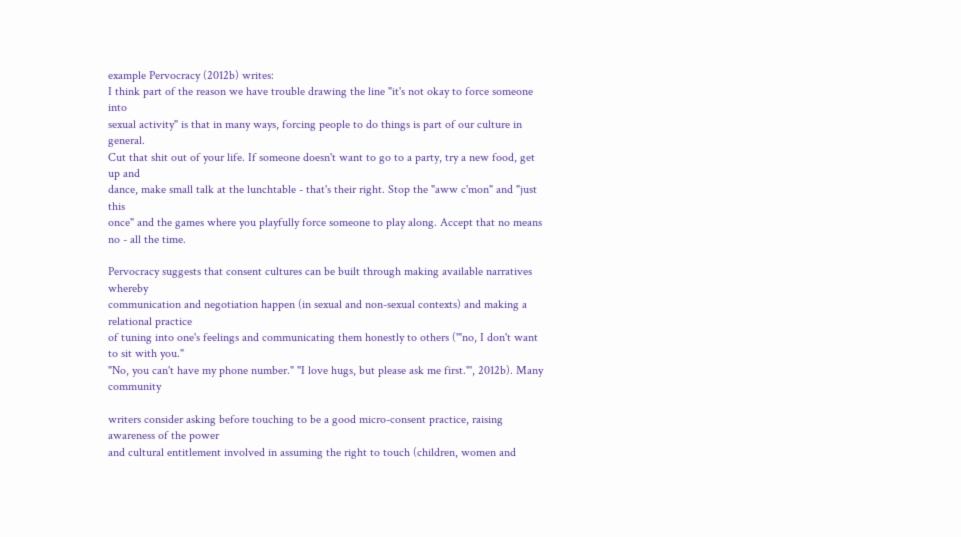example Pervocracy (2012b) writes:
I think part of the reason we have trouble drawing the line "it's not okay to force someone into
sexual activity" is that in many ways, forcing people to do things is part of our culture in general.
Cut that shit out of your life. If someone doesn't want to go to a party, try a new food, get up and
dance, make small talk at the lunchtable - that's their right. Stop the "aww c'mon" and "just this
once" and the games where you playfully force someone to play along. Accept that no means
no - all the time.

Pervocracy suggests that consent cultures can be built through making available narratives whereby
communication and negotiation happen (in sexual and non-sexual contexts) and making a relational practice
of tuning into one's feelings and communicating them honestly to others ('"no, I don't want to sit with you."
"No, you can't have my phone number." "I love hugs, but please ask me first."', 2012b). Many community

writers consider asking before touching to be a good micro-consent practice, raising awareness of the power
and cultural entitlement involved in assuming the right to touch (children, women and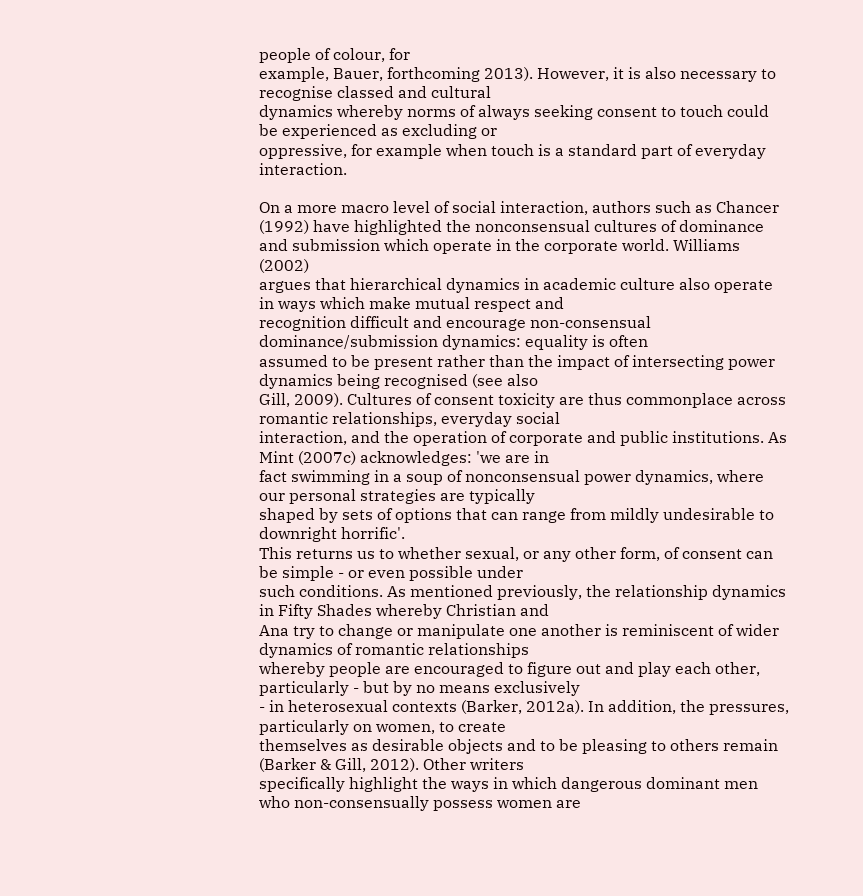people of colour, for
example, Bauer, forthcoming 2013). However, it is also necessary to recognise classed and cultural
dynamics whereby norms of always seeking consent to touch could be experienced as excluding or
oppressive, for example when touch is a standard part of everyday interaction.

On a more macro level of social interaction, authors such as Chancer (1992) have highlighted the nonconsensual cultures of dominance and submission which operate in the corporate world. Williams (2002)
argues that hierarchical dynamics in academic culture also operate in ways which make mutual respect and
recognition difficult and encourage non-consensual dominance/submission dynamics: equality is often
assumed to be present rather than the impact of intersecting power dynamics being recognised (see also
Gill, 2009). Cultures of consent toxicity are thus commonplace across romantic relationships, everyday social
interaction, and the operation of corporate and public institutions. As Mint (2007c) acknowledges: 'we are in
fact swimming in a soup of nonconsensual power dynamics, where our personal strategies are typically
shaped by sets of options that can range from mildly undesirable to downright horrific'.
This returns us to whether sexual, or any other form, of consent can be simple - or even possible under
such conditions. As mentioned previously, the relationship dynamics in Fifty Shades whereby Christian and
Ana try to change or manipulate one another is reminiscent of wider dynamics of romantic relationships
whereby people are encouraged to figure out and play each other, particularly - but by no means exclusively
- in heterosexual contexts (Barker, 2012a). In addition, the pressures, particularly on women, to create
themselves as desirable objects and to be pleasing to others remain (Barker & Gill, 2012). Other writers
specifically highlight the ways in which dangerous dominant men who non-consensually possess women are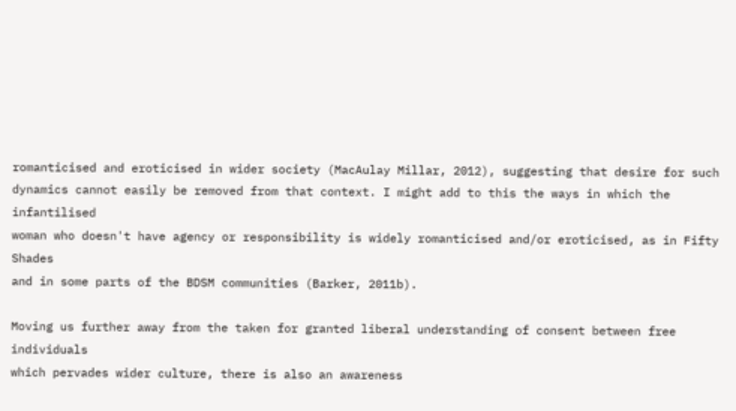romanticised and eroticised in wider society (MacAulay Millar, 2012), suggesting that desire for such
dynamics cannot easily be removed from that context. I might add to this the ways in which the infantilised
woman who doesn't have agency or responsibility is widely romanticised and/or eroticised, as in Fifty Shades
and in some parts of the BDSM communities (Barker, 2011b).

Moving us further away from the taken for granted liberal understanding of consent between free individuals
which pervades wider culture, there is also an awareness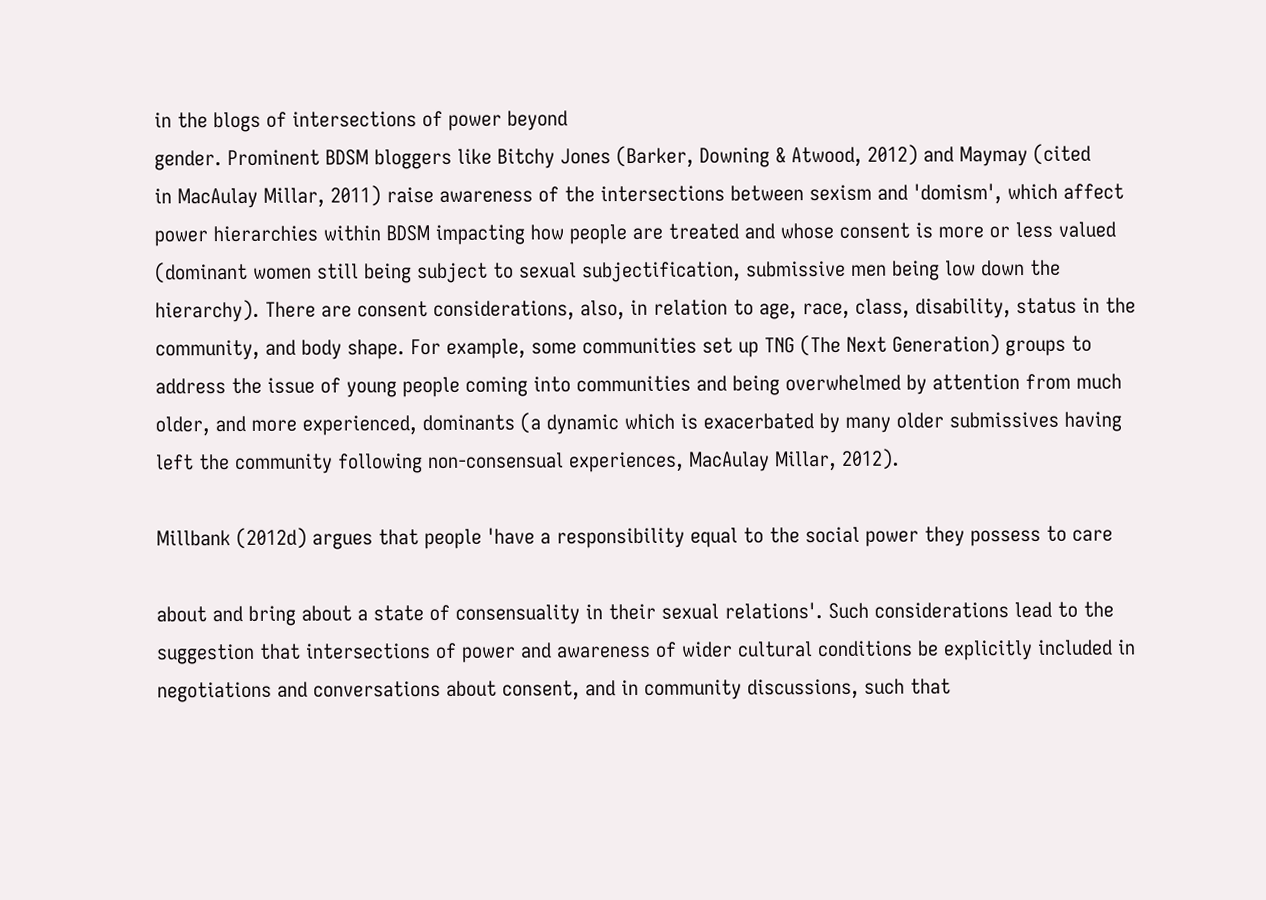in the blogs of intersections of power beyond
gender. Prominent BDSM bloggers like Bitchy Jones (Barker, Downing & Atwood, 2012) and Maymay (cited
in MacAulay Millar, 2011) raise awareness of the intersections between sexism and 'domism', which affect
power hierarchies within BDSM impacting how people are treated and whose consent is more or less valued
(dominant women still being subject to sexual subjectification, submissive men being low down the
hierarchy). There are consent considerations, also, in relation to age, race, class, disability, status in the
community, and body shape. For example, some communities set up TNG (The Next Generation) groups to
address the issue of young people coming into communities and being overwhelmed by attention from much
older, and more experienced, dominants (a dynamic which is exacerbated by many older submissives having
left the community following non-consensual experiences, MacAulay Millar, 2012).

Millbank (2012d) argues that people 'have a responsibility equal to the social power they possess to care

about and bring about a state of consensuality in their sexual relations'. Such considerations lead to the
suggestion that intersections of power and awareness of wider cultural conditions be explicitly included in
negotiations and conversations about consent, and in community discussions, such that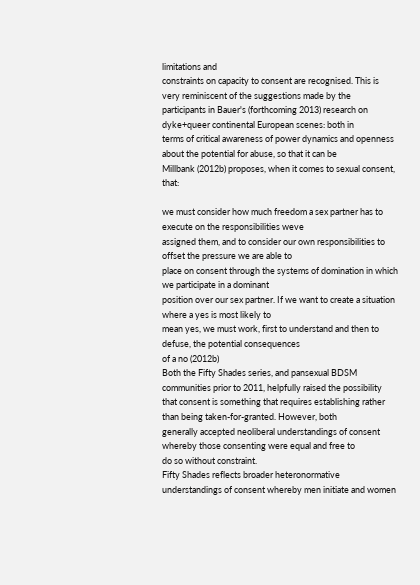limitations and
constraints on capacity to consent are recognised. This is very reminiscent of the suggestions made by the
participants in Bauer's (forthcoming 2013) research on dyke+queer continental European scenes: both in
terms of critical awareness of power dynamics and openness about the potential for abuse, so that it can be
Millbank (2012b) proposes, when it comes to sexual consent, that:

we must consider how much freedom a sex partner has to execute on the responsibilities weve
assigned them, and to consider our own responsibilities to offset the pressure we are able to
place on consent through the systems of domination in which we participate in a dominant
position over our sex partner. If we want to create a situation where a yes is most likely to
mean yes, we must work, first to understand and then to defuse, the potential consequences
of a no (2012b)
Both the Fifty Shades series, and pansexual BDSM communities prior to 2011, helpfully raised the possibility
that consent is something that requires establishing rather than being taken-for-granted. However, both
generally accepted neoliberal understandings of consent whereby those consenting were equal and free to
do so without constraint.
Fifty Shades reflects broader heteronormative understandings of consent whereby men initiate and women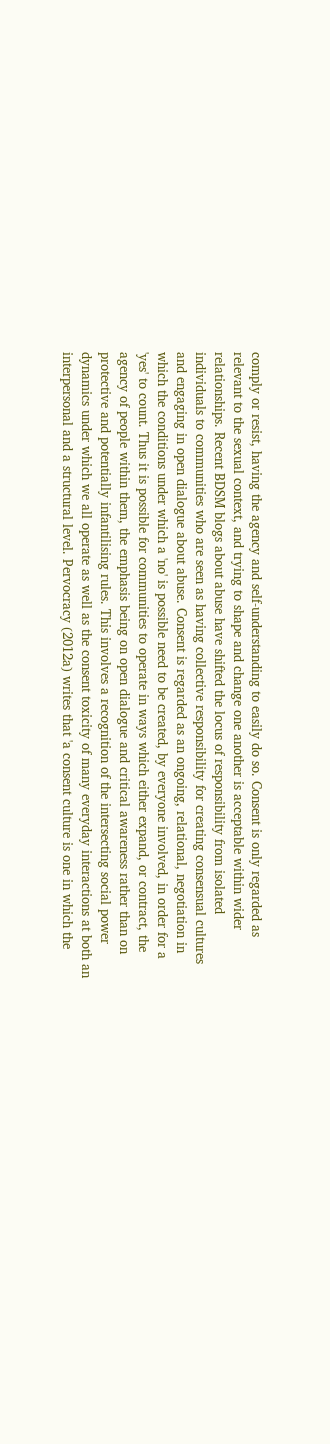comply or resist, having the agency and self-understanding to easily do so. Consent is only regarded as
relevant to the sexual context, and trying to shape and change one another is acceptable within wider
relationships. Recent BDSM blogs about abuse have shifted the locus of responsibility from isolated
individuals to communities who are seen as having collective responsibility for creating consensual cultures
and engaging in open dialogue about abuse. Consent is regarded as an ongoing, relational, negotiation in
which the conditions under which a 'no' is possible need to be created, by everyone involved, in order for a
'yes' to count. Thus it is possible for communities to operate in ways which either expand, or contract, the
agency of people within them, the emphasis being on open dialogue and critical awareness rather than on
protective and potentially infantilising rules. This involves a recognition of the intersecting social power
dynamics under which we all operate as well as the consent toxicity of many everyday interactions at both an
interpersonal and a structural level. Pervocracy (2012a) writes that 'a consent culture is one in which the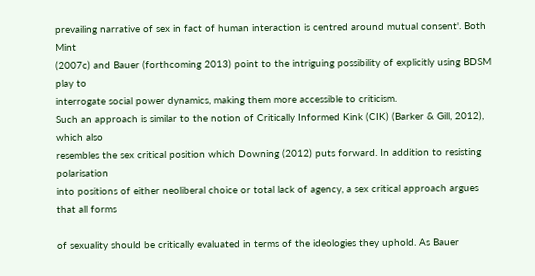prevailing narrative of sex in fact of human interaction is centred around mutual consent'. Both Mint
(2007c) and Bauer (forthcoming 2013) point to the intriguing possibility of explicitly using BDSM play to
interrogate social power dynamics, making them more accessible to criticism.
Such an approach is similar to the notion of Critically Informed Kink (CIK) (Barker & Gill, 2012), which also
resembles the sex critical position which Downing (2012) puts forward. In addition to resisting polarisation
into positions of either neoliberal choice or total lack of agency, a sex critical approach argues that all forms

of sexuality should be critically evaluated in terms of the ideologies they uphold. As Bauer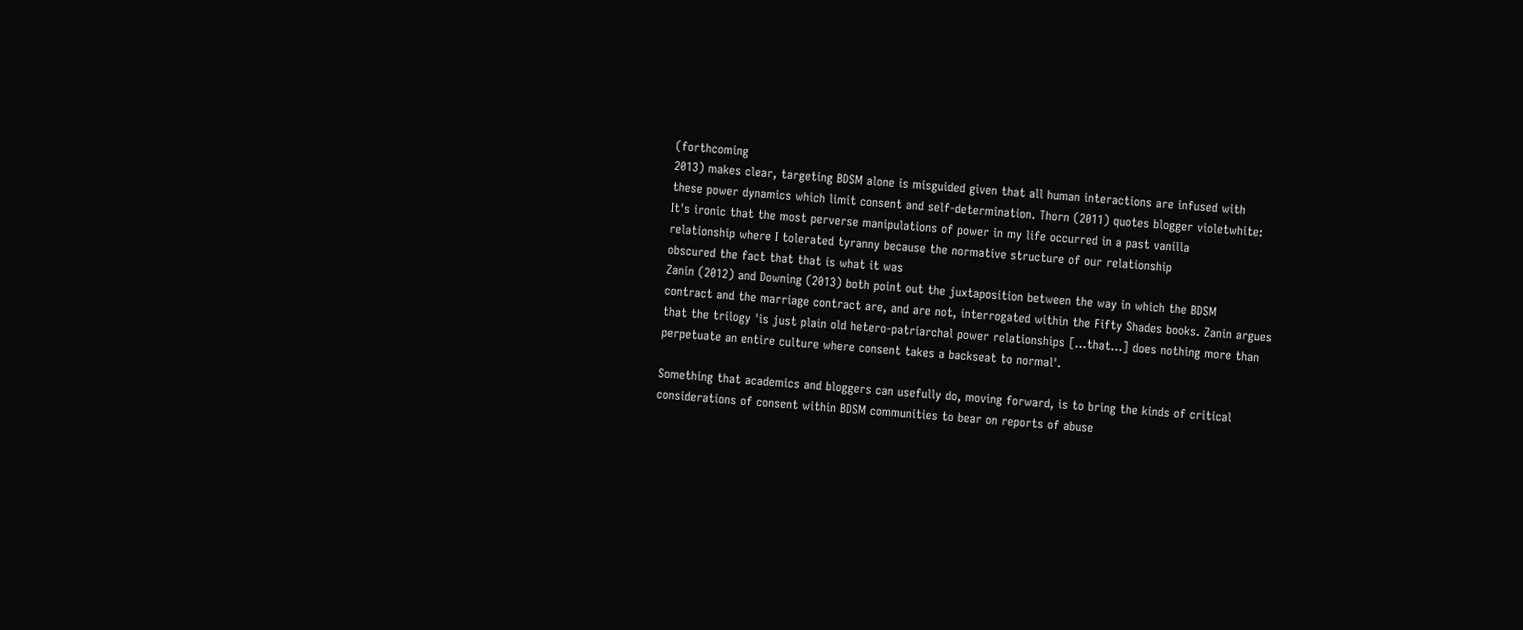(forthcoming
2013) makes clear, targeting BDSM alone is misguided given that all human interactions are infused with
these power dynamics which limit consent and self-determination. Thorn (2011) quotes blogger violetwhite:
It's ironic that the most perverse manipulations of power in my life occurred in a past vanilla
relationship where I tolerated tyranny because the normative structure of our relationship
obscured the fact that that is what it was
Zanin (2012) and Downing (2013) both point out the juxtaposition between the way in which the BDSM
contract and the marriage contract are, and are not, interrogated within the Fifty Shades books. Zanin argues
that the trilogy 'is just plain old hetero-patriarchal power relationships [...that...] does nothing more than
perpetuate an entire culture where consent takes a backseat to normal'.

Something that academics and bloggers can usefully do, moving forward, is to bring the kinds of critical
considerations of consent within BDSM communities to bear on reports of abuse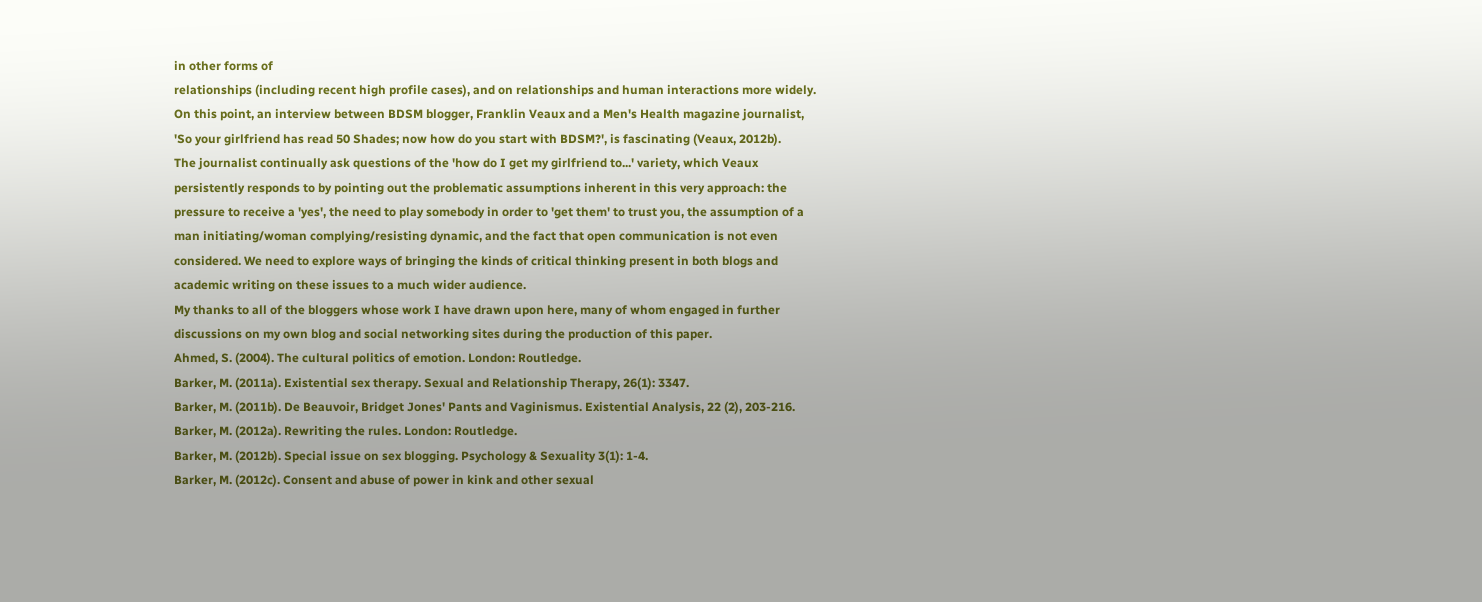in other forms of
relationships (including recent high profile cases), and on relationships and human interactions more widely.
On this point, an interview between BDSM blogger, Franklin Veaux and a Men's Health magazine journalist,
'So your girlfriend has read 50 Shades; now how do you start with BDSM?', is fascinating (Veaux, 2012b).
The journalist continually ask questions of the 'how do I get my girlfriend to...' variety, which Veaux
persistently responds to by pointing out the problematic assumptions inherent in this very approach: the
pressure to receive a 'yes', the need to play somebody in order to 'get them' to trust you, the assumption of a
man initiating/woman complying/resisting dynamic, and the fact that open communication is not even
considered. We need to explore ways of bringing the kinds of critical thinking present in both blogs and
academic writing on these issues to a much wider audience.
My thanks to all of the bloggers whose work I have drawn upon here, many of whom engaged in further
discussions on my own blog and social networking sites during the production of this paper.
Ahmed, S. (2004). The cultural politics of emotion. London: Routledge.
Barker, M. (2011a). Existential sex therapy. Sexual and Relationship Therapy, 26(1): 3347.
Barker, M. (2011b). De Beauvoir, Bridget Jones' Pants and Vaginismus. Existential Analysis, 22 (2), 203-216.
Barker, M. (2012a). Rewriting the rules. London: Routledge.
Barker, M. (2012b). Special issue on sex blogging. Psychology & Sexuality 3(1): 1-4.
Barker, M. (2012c). Consent and abuse of power in kink and other sexual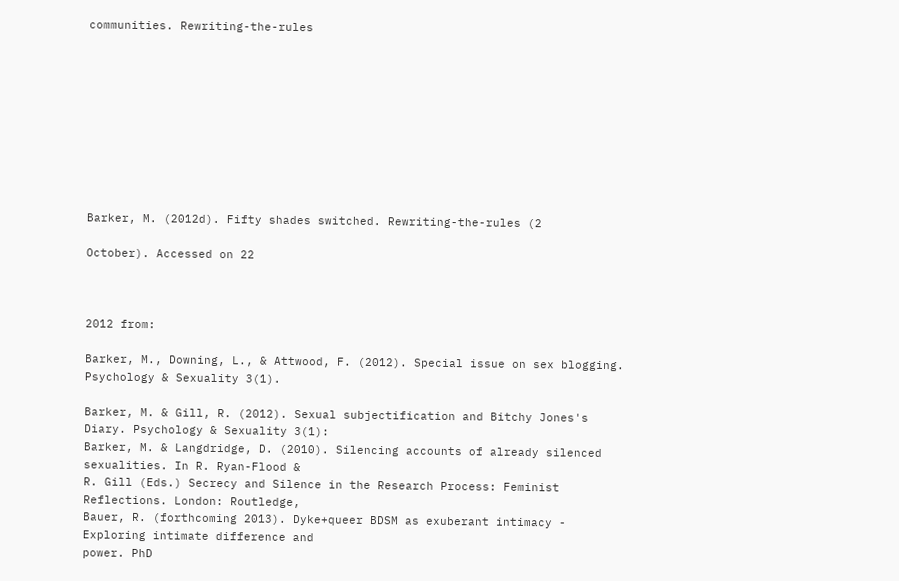communities. Rewriting-the-rules










Barker, M. (2012d). Fifty shades switched. Rewriting-the-rules (2

October). Accessed on 22



2012 from:

Barker, M., Downing, L., & Attwood, F. (2012). Special issue on sex blogging. Psychology & Sexuality 3(1).

Barker, M. & Gill, R. (2012). Sexual subjectification and Bitchy Jones's Diary. Psychology & Sexuality 3(1):
Barker, M. & Langdridge, D. (2010). Silencing accounts of already silenced sexualities. In R. Ryan-Flood &
R. Gill (Eds.) Secrecy and Silence in the Research Process: Feminist Reflections. London: Routledge,
Bauer, R. (forthcoming 2013). Dyke+queer BDSM as exuberant intimacy - Exploring intimate difference and
power. PhD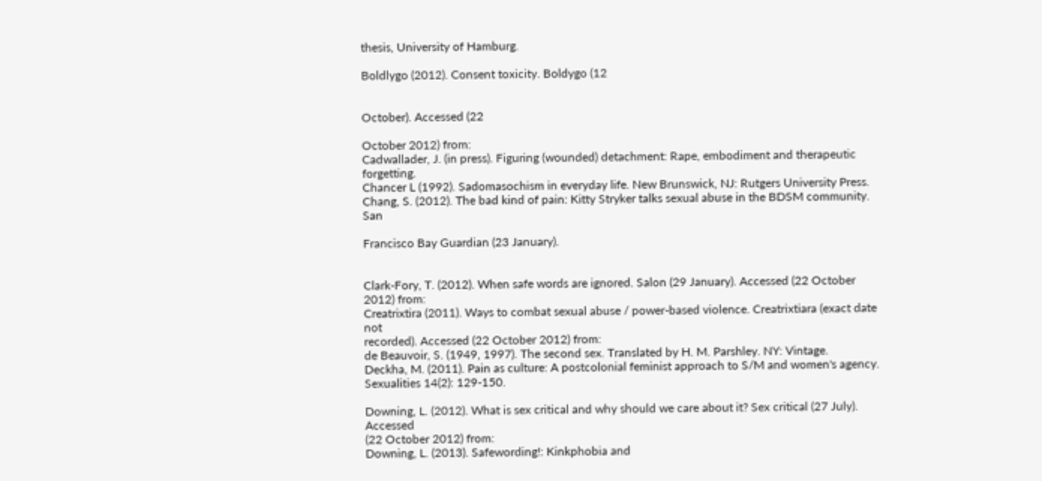thesis, University of Hamburg.

Boldlygo (2012). Consent toxicity. Boldygo (12


October). Accessed (22

October 2012) from:
Cadwallader, J. (in press). Figuring (wounded) detachment: Rape, embodiment and therapeutic forgetting.
Chancer L (1992). Sadomasochism in everyday life. New Brunswick, NJ: Rutgers University Press.
Chang, S. (2012). The bad kind of pain: Kitty Stryker talks sexual abuse in the BDSM community. San

Francisco Bay Guardian (23 January).


Clark-Fory, T. (2012). When safe words are ignored. Salon (29 January). Accessed (22 October 2012) from:
Creatrixtira (2011). Ways to combat sexual abuse / power-based violence. Creatrixtiara (exact date not
recorded). Accessed (22 October 2012) from:
de Beauvoir, S. (1949, 1997). The second sex. Translated by H. M. Parshley. NY: Vintage.
Deckha, M. (2011). Pain as culture: A postcolonial feminist approach to S/M and women's agency.
Sexualities 14(2): 129-150.

Downing, L. (2012). What is sex critical and why should we care about it? Sex critical (27 July). Accessed
(22 October 2012) from:
Downing, L. (2013). Safewording!: Kinkphobia and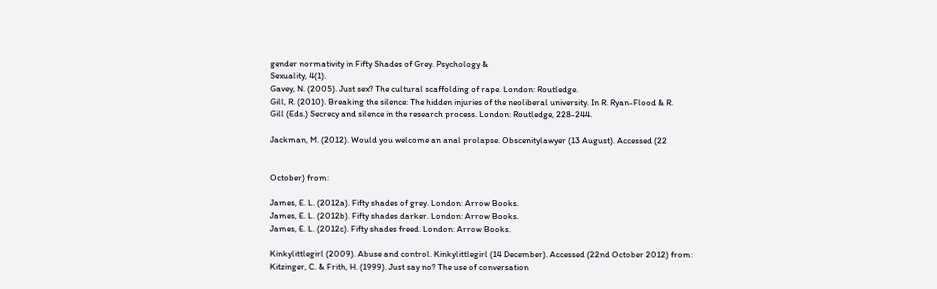gender normativity in Fifty Shades of Grey. Psychology &
Sexuality, 4(1).
Gavey, N. (2005). Just sex? The cultural scaffolding of rape. London: Routledge.
Gill, R. (2010). Breaking the silence: The hidden injuries of the neoliberal university. In R. Ryan-Flood & R.
Gill (Eds.) Secrecy and silence in the research process. London: Routledge, 228-244.

Jackman, M. (2012). Would you welcome an anal prolapse. Obscenitylawyer (13 August). Accessed (22


October) from:

James, E. L. (2012a). Fifty shades of grey. London: Arrow Books.
James, E. L. (2012b). Fifty shades darker. London: Arrow Books.
James, E. L. (2012c). Fifty shades freed. London: Arrow Books.

Kinkylittlegirl (2009). Abuse and control. Kinkylittlegirl (14 December). Accessed (22nd October 2012) from:
Kitzinger, C. & Frith, H. (1999). Just say no? The use of conversation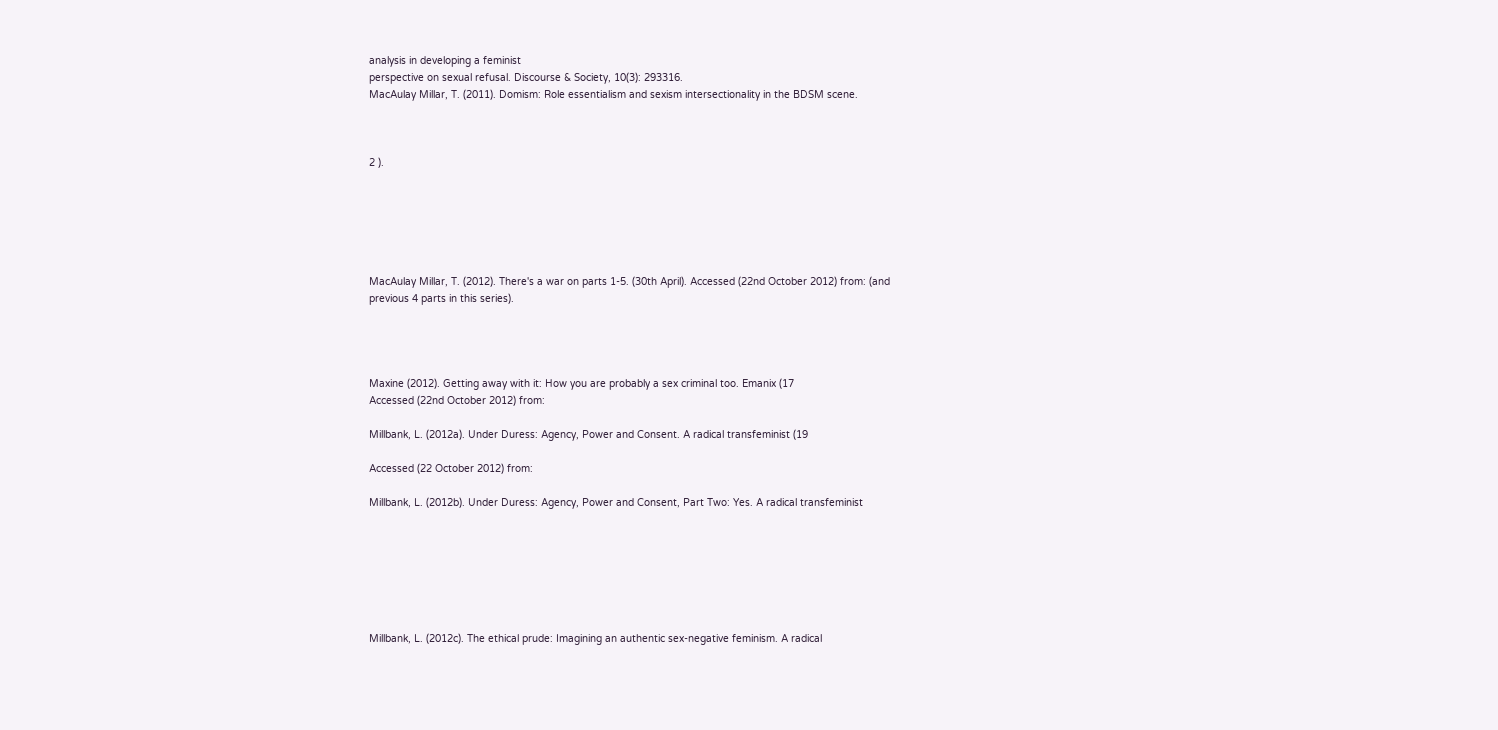analysis in developing a feminist
perspective on sexual refusal. Discourse & Society, 10(3): 293316.
MacAulay Millar, T. (2011). Domism: Role essentialism and sexism intersectionality in the BDSM scene.



2 ).






MacAulay Millar, T. (2012). There's a war on parts 1-5. (30th April). Accessed (22nd October 2012) from: (and
previous 4 parts in this series).




Maxine (2012). Getting away with it: How you are probably a sex criminal too. Emanix (17
Accessed (22nd October 2012) from:

Millbank, L. (2012a). Under Duress: Agency, Power and Consent. A radical transfeminist (19

Accessed (22 October 2012) from:

Millbank, L. (2012b). Under Duress: Agency, Power and Consent, Part Two: Yes. A radical transfeminist







Millbank, L. (2012c). The ethical prude: Imagining an authentic sex-negative feminism. A radical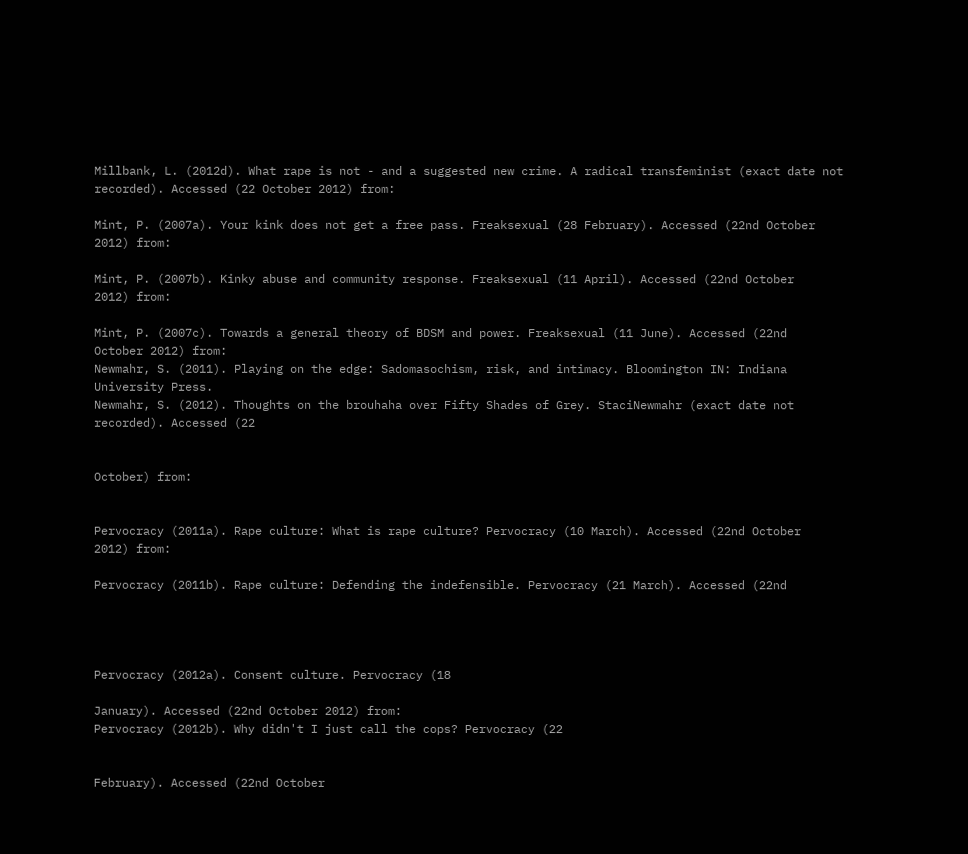Millbank, L. (2012d). What rape is not - and a suggested new crime. A radical transfeminist (exact date not
recorded). Accessed (22 October 2012) from:

Mint, P. (2007a). Your kink does not get a free pass. Freaksexual (28 February). Accessed (22nd October
2012) from:

Mint, P. (2007b). Kinky abuse and community response. Freaksexual (11 April). Accessed (22nd October
2012) from:

Mint, P. (2007c). Towards a general theory of BDSM and power. Freaksexual (11 June). Accessed (22nd
October 2012) from:
Newmahr, S. (2011). Playing on the edge: Sadomasochism, risk, and intimacy. Bloomington IN: Indiana
University Press.
Newmahr, S. (2012). Thoughts on the brouhaha over Fifty Shades of Grey. StaciNewmahr (exact date not
recorded). Accessed (22


October) from:


Pervocracy (2011a). Rape culture: What is rape culture? Pervocracy (10 March). Accessed (22nd October
2012) from:

Pervocracy (2011b). Rape culture: Defending the indefensible. Pervocracy (21 March). Accessed (22nd




Pervocracy (2012a). Consent culture. Pervocracy (18

January). Accessed (22nd October 2012) from:
Pervocracy (2012b). Why didn't I just call the cops? Pervocracy (22


February). Accessed (22nd October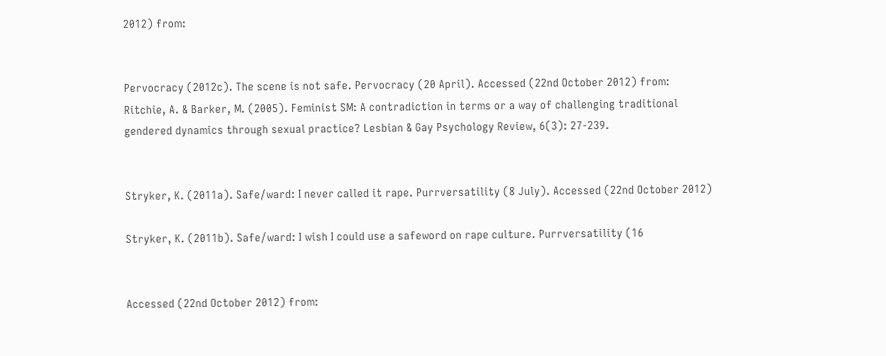2012) from:


Pervocracy (2012c). The scene is not safe. Pervocracy (20 April). Accessed (22nd October 2012) from:
Ritchie, A. & Barker, M. (2005). Feminist SM: A contradiction in terms or a way of challenging traditional
gendered dynamics through sexual practice? Lesbian & Gay Psychology Review, 6(3): 27-239.


Stryker, K. (2011a). Safe/ward: I never called it rape. Purrversatility (8 July). Accessed (22nd October 2012)

Stryker, K. (2011b). Safe/ward: I wish I could use a safeword on rape culture. Purrversatility (16


Accessed (22nd October 2012) from: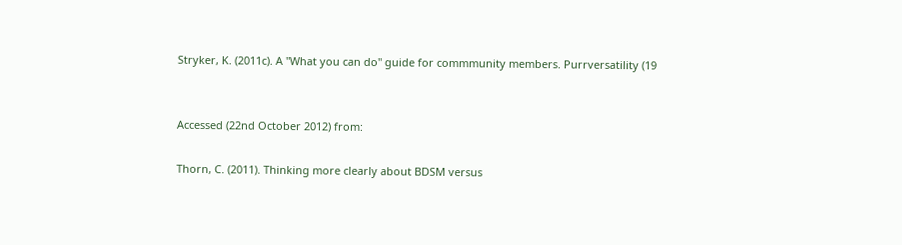Stryker, K. (2011c). A "What you can do" guide for commmunity members. Purrversatility (19


Accessed (22nd October 2012) from:

Thorn, C. (2011). Thinking more clearly about BDSM versus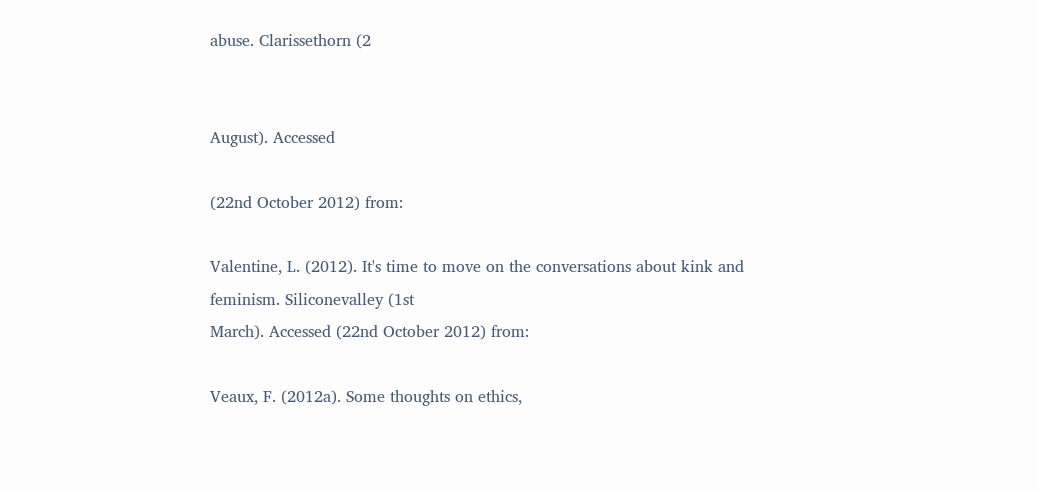abuse. Clarissethorn (2


August). Accessed

(22nd October 2012) from:

Valentine, L. (2012). It's time to move on the conversations about kink and feminism. Siliconevalley (1st
March). Accessed (22nd October 2012) from:

Veaux, F. (2012a). Some thoughts on ethics,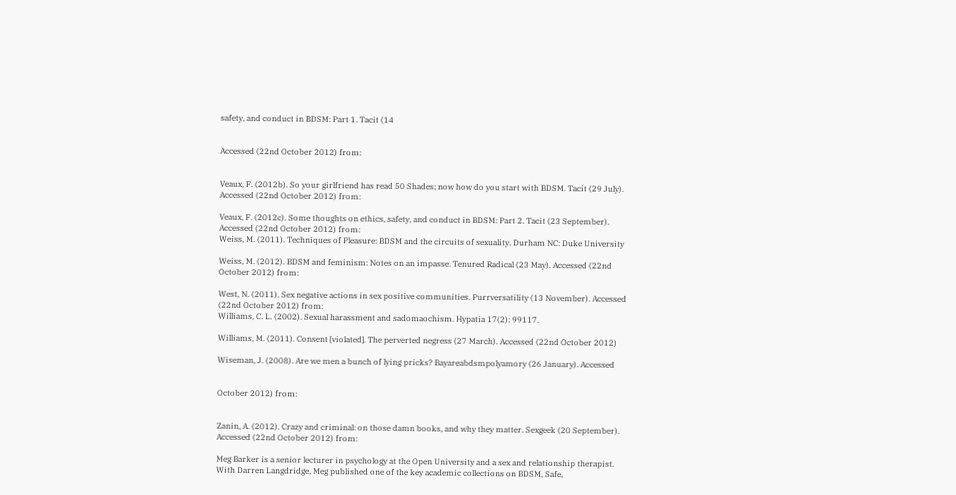safety, and conduct in BDSM: Part 1. Tacit (14


Accessed (22nd October 2012) from:


Veaux, F. (2012b). So your girlfriend has read 50 Shades; now how do you start with BDSM. Tacit (29 July).
Accessed (22nd October 2012) from:

Veaux, F. (2012c). Some thoughts on ethics, safety, and conduct in BDSM: Part 2. Tacit (23 September).
Accessed (22nd October 2012) from:
Weiss, M. (2011). Techniques of Pleasure: BDSM and the circuits of sexuality. Durham NC: Duke University

Weiss, M. (2012). BDSM and feminism: Notes on an impasse. Tenured Radical (23 May). Accessed (22nd
October 2012) from:

West, N. (2011). Sex negative actions in sex positive communities. Purrversatility (13 November). Accessed
(22nd October 2012) from:
Williams, C. L. (2002). Sexual harassment and sadomaochism. Hypatia 17(2): 99117.

Williams, M. (2011). Consent [violated]. The perverted negress (27 March). Accessed (22nd October 2012)

Wiseman, J. (2008). Are we men a bunch of lying pricks? Bayareabdsmpolyamory (26 January). Accessed


October 2012) from:


Zanin, A. (2012). Crazy and criminal: on those damn books, and why they matter. Sexgeek (20 September).
Accessed (22nd October 2012) from:

Meg Barker is a senior lecturer in psychology at the Open University and a sex and relationship therapist.
With Darren Langdridge, Meg published one of the key academic collections on BDSM, Safe,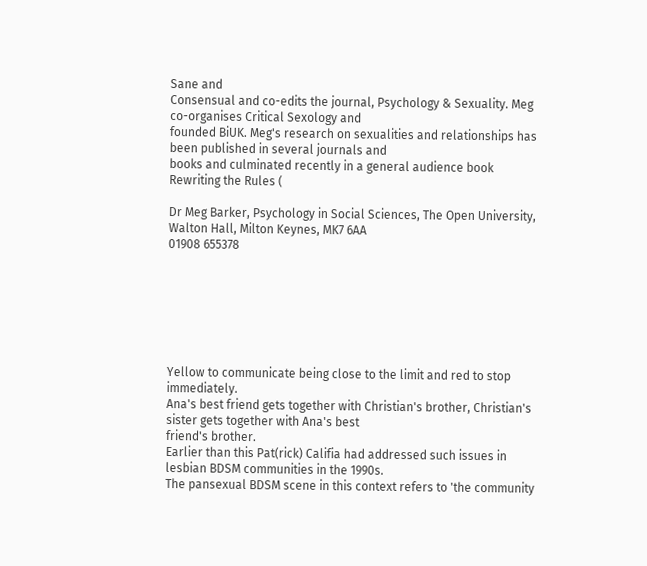Sane and
Consensual and co-edits the journal, Psychology & Sexuality. Meg co-organises Critical Sexology and
founded BiUK. Meg's research on sexualities and relationships has been published in several journals and
books and culminated recently in a general audience book Rewriting the Rules (

Dr Meg Barker, Psychology in Social Sciences, The Open University, Walton Hall, Milton Keynes, MK7 6AA
01908 655378







Yellow to communicate being close to the limit and red to stop immediately.
Ana's best friend gets together with Christian's brother, Christian's sister gets together with Ana's best
friend's brother.
Earlier than this Pat(rick) Califia had addressed such issues in lesbian BDSM communities in the 1990s.
The pansexual BDSM scene in this context refers to 'the community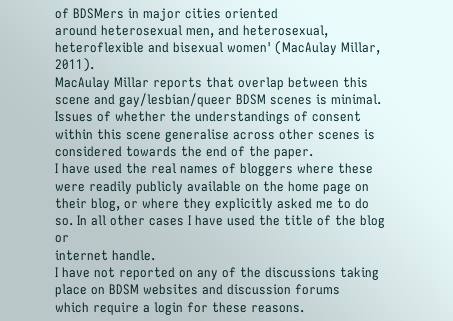of BDSMers in major cities oriented
around heterosexual men, and heterosexual, heteroflexible and bisexual women' (MacAulay Millar, 2011).
MacAulay Millar reports that overlap between this scene and gay/lesbian/queer BDSM scenes is minimal.
Issues of whether the understandings of consent within this scene generalise across other scenes is
considered towards the end of the paper.
I have used the real names of bloggers where these were readily publicly available on the home page on
their blog, or where they explicitly asked me to do so. In all other cases I have used the title of the blog or
internet handle.
I have not reported on any of the discussions taking place on BDSM websites and discussion forums
which require a login for these reasons.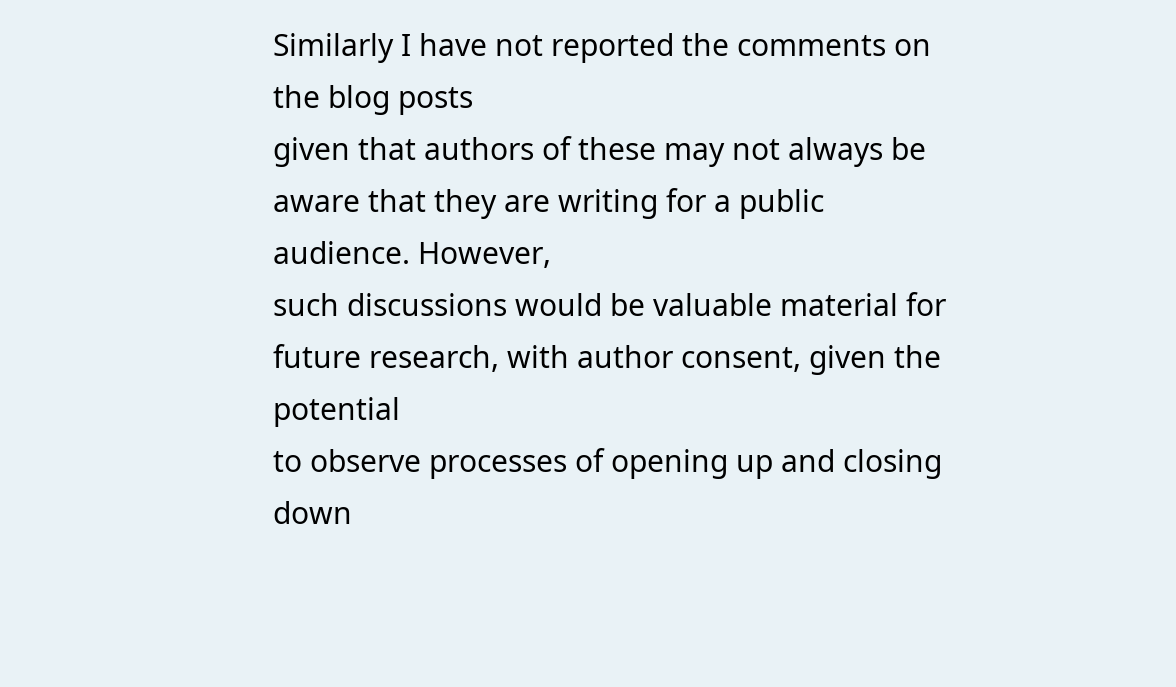Similarly I have not reported the comments on the blog posts
given that authors of these may not always be aware that they are writing for a public audience. However,
such discussions would be valuable material for future research, with author consent, given the potential
to observe processes of opening up and closing down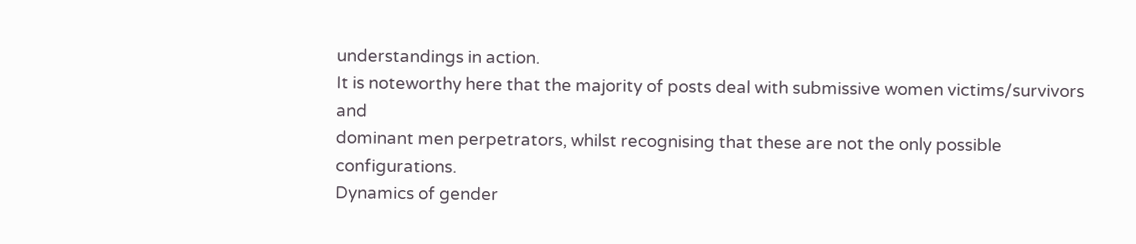understandings in action.
It is noteworthy here that the majority of posts deal with submissive women victims/survivors and
dominant men perpetrators, whilst recognising that these are not the only possible configurations.
Dynamics of gender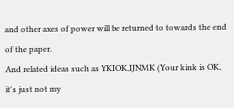and other axes of power will be returned to towards the end of the paper.
And related ideas such as YKIOK,IJNMK (Your kink is OK, it's just not my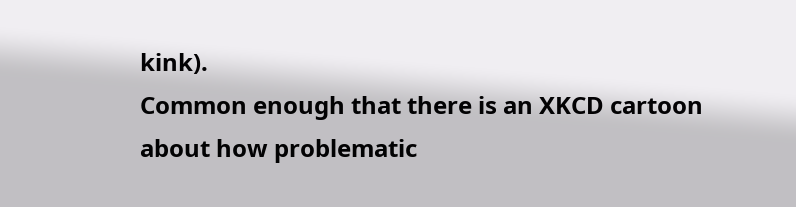kink).
Common enough that there is an XKCD cartoon about how problematic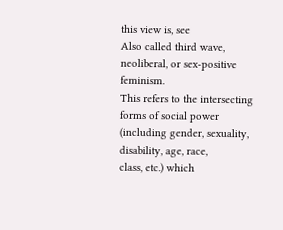this view is, see
Also called third wave, neoliberal, or sex-positive feminism.
This refers to the intersecting forms of social power (including gender, sexuality, disability, age, race,
class, etc.) which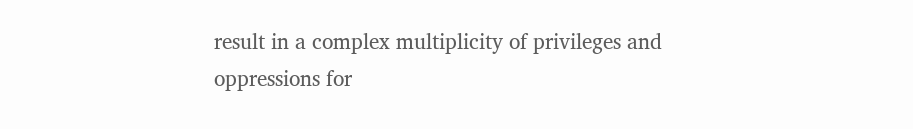result in a complex multiplicity of privileges and oppressions for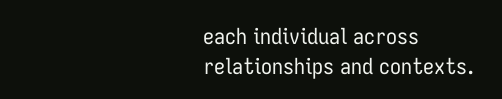each individual across
relationships and contexts.